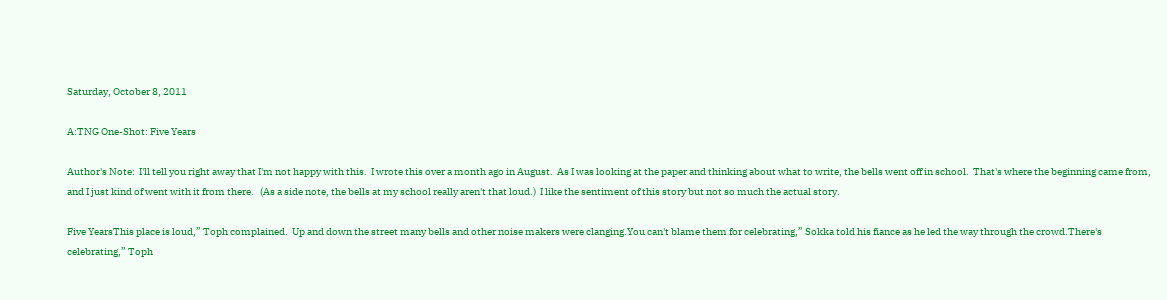Saturday, October 8, 2011

A:TNG One-Shot: Five Years

Author's Note:  I'll tell you right away that I'm not happy with this.  I wrote this over a month ago in August.  As I was looking at the paper and thinking about what to write, the bells went off in school.  That's where the beginning came from, and I just kind of went with it from there.   (As a side note, the bells at my school really aren't that loud.)  I like the sentiment of this story but not so much the actual story.

Five YearsThis place is loud,” Toph complained.  Up and down the street many bells and other noise makers were clanging.You can't blame them for celebrating,” Sokka told his fiance as he led the way through the crowd.There's celebrating,” Toph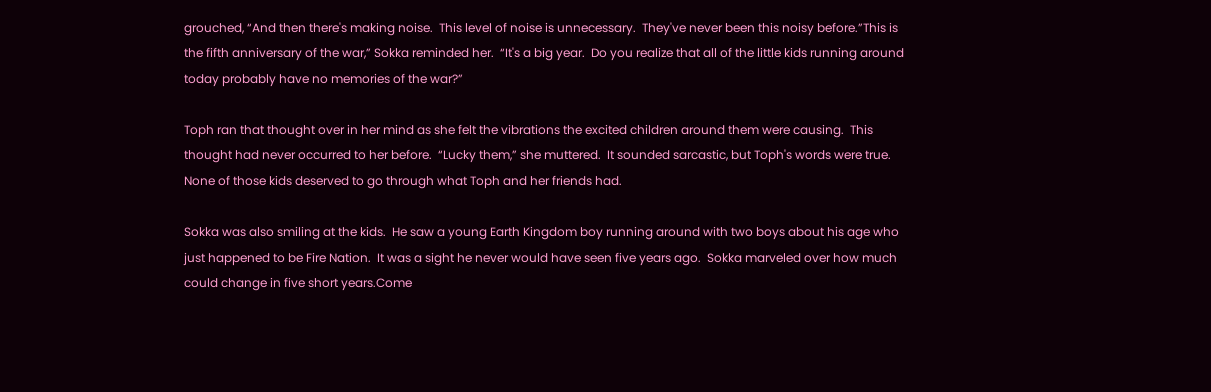grouched, “And then there's making noise.  This level of noise is unnecessary.  They've never been this noisy before.”This is the fifth anniversary of the war,” Sokka reminded her.  “It's a big year.  Do you realize that all of the little kids running around today probably have no memories of the war?”

Toph ran that thought over in her mind as she felt the vibrations the excited children around them were causing.  This thought had never occurred to her before.  “Lucky them,” she muttered.  It sounded sarcastic, but Toph's words were true.  None of those kids deserved to go through what Toph and her friends had.

Sokka was also smiling at the kids.  He saw a young Earth Kingdom boy running around with two boys about his age who just happened to be Fire Nation.  It was a sight he never would have seen five years ago.  Sokka marveled over how much could change in five short years.Come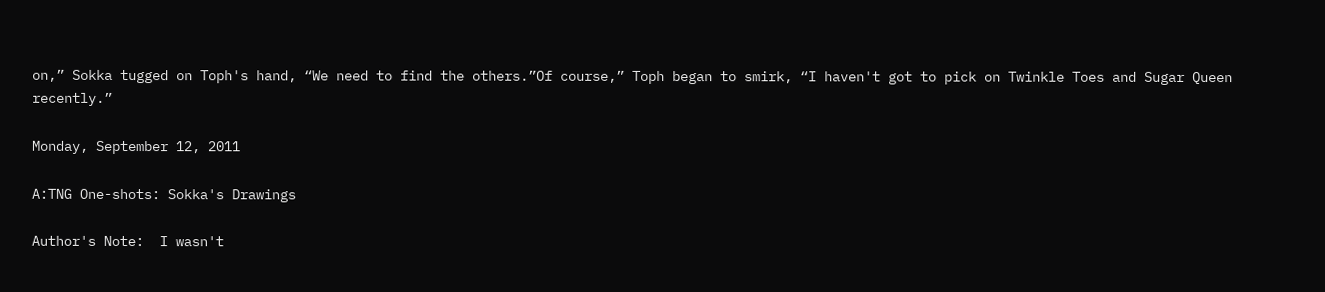on,” Sokka tugged on Toph's hand, “We need to find the others.”Of course,” Toph began to smirk, “I haven't got to pick on Twinkle Toes and Sugar Queen recently.”

Monday, September 12, 2011

A:TNG One-shots: Sokka's Drawings

Author's Note:  I wasn't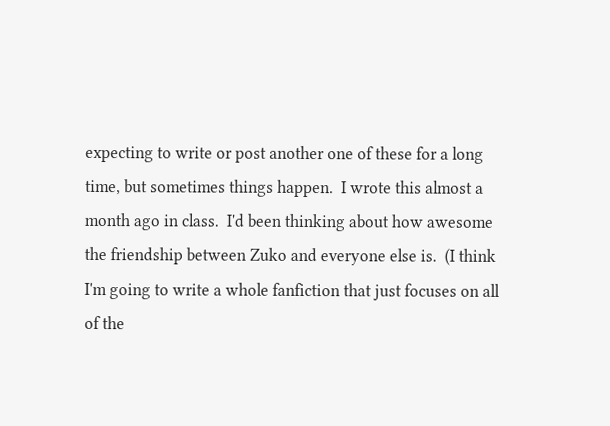expecting to write or post another one of these for a long time, but sometimes things happen.  I wrote this almost a month ago in class.  I'd been thinking about how awesome the friendship between Zuko and everyone else is.  (I think I'm going to write a whole fanfiction that just focuses on all of the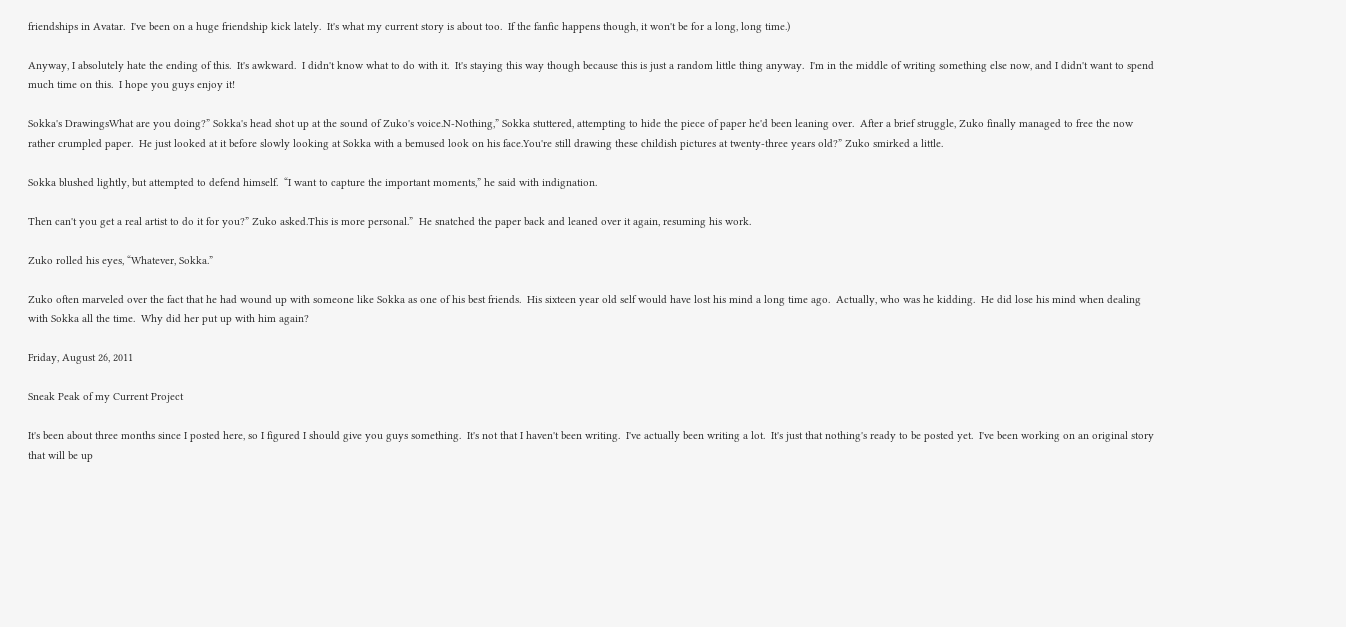friendships in Avatar.  I've been on a huge friendship kick lately.  It's what my current story is about too.  If the fanfic happens though, it won't be for a long, long time.)

Anyway, I absolutely hate the ending of this.  It's awkward.  I didn't know what to do with it.  It's staying this way though because this is just a random little thing anyway.  I'm in the middle of writing something else now, and I didn't want to spend much time on this.  I hope you guys enjoy it!

Sokka's DrawingsWhat are you doing?” Sokka's head shot up at the sound of Zuko's voice.N-Nothing,” Sokka stuttered, attempting to hide the piece of paper he'd been leaning over.  After a brief struggle, Zuko finally managed to free the now rather crumpled paper.  He just looked at it before slowly looking at Sokka with a bemused look on his face.You're still drawing these childish pictures at twenty-three years old?” Zuko smirked a little.

Sokka blushed lightly, but attempted to defend himself.  “I want to capture the important moments,” he said with indignation.

Then can't you get a real artist to do it for you?” Zuko asked.This is more personal.”  He snatched the paper back and leaned over it again, resuming his work.

Zuko rolled his eyes, “Whatever, Sokka.”

Zuko often marveled over the fact that he had wound up with someone like Sokka as one of his best friends.  His sixteen year old self would have lost his mind a long time ago.  Actually, who was he kidding.  He did lose his mind when dealing with Sokka all the time.  Why did her put up with him again?

Friday, August 26, 2011

Sneak Peak of my Current Project

It's been about three months since I posted here, so I figured I should give you guys something.  It's not that I haven't been writing.  I've actually been writing a lot.  It's just that nothing's ready to be posted yet.  I've been working on an original story that will be up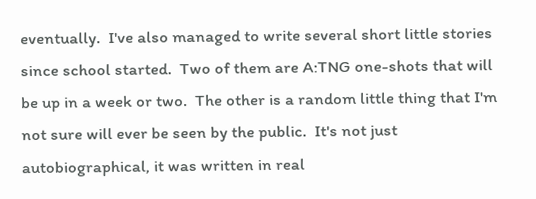eventually.  I've also managed to write several short little stories since school started.  Two of them are A:TNG one-shots that will be up in a week or two.  The other is a random little thing that I'm not sure will ever be seen by the public.  It's not just autobiographical, it was written in real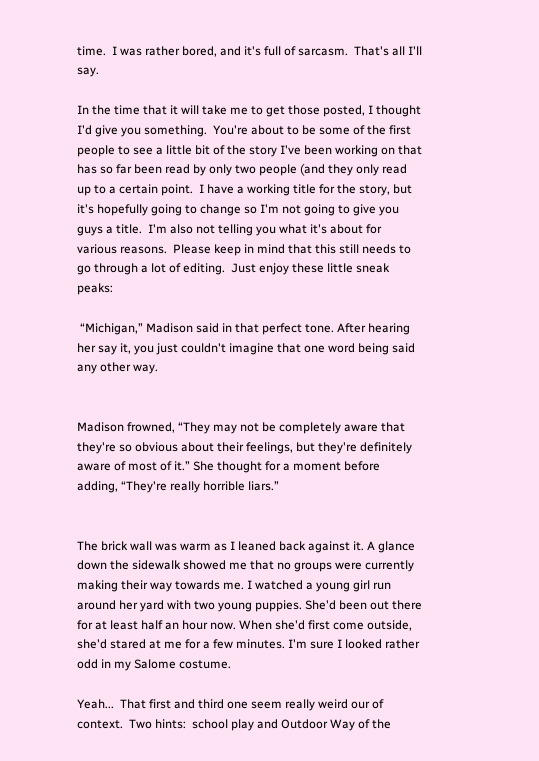time.  I was rather bored, and it's full of sarcasm.  That's all I'll say.

In the time that it will take me to get those posted, I thought I'd give you something.  You're about to be some of the first people to see a little bit of the story I've been working on that has so far been read by only two people (and they only read up to a certain point.  I have a working title for the story, but it's hopefully going to change so I'm not going to give you guys a title.  I'm also not telling you what it's about for various reasons.  Please keep in mind that this still needs to go through a lot of editing.  Just enjoy these little sneak peaks:

 “Michigan,” Madison said in that perfect tone. After hearing her say it, you just couldn't imagine that one word being said any other way.


Madison frowned, “They may not be completely aware that they're so obvious about their feelings, but they're definitely aware of most of it.” She thought for a moment before adding, “They're really horrible liars.”


The brick wall was warm as I leaned back against it. A glance down the sidewalk showed me that no groups were currently making their way towards me. I watched a young girl run around her yard with two young puppies. She'd been out there for at least half an hour now. When she'd first come outside, she'd stared at me for a few minutes. I'm sure I looked rather odd in my Salome costume.

Yeah...  That first and third one seem really weird our of context.  Two hints:  school play and Outdoor Way of the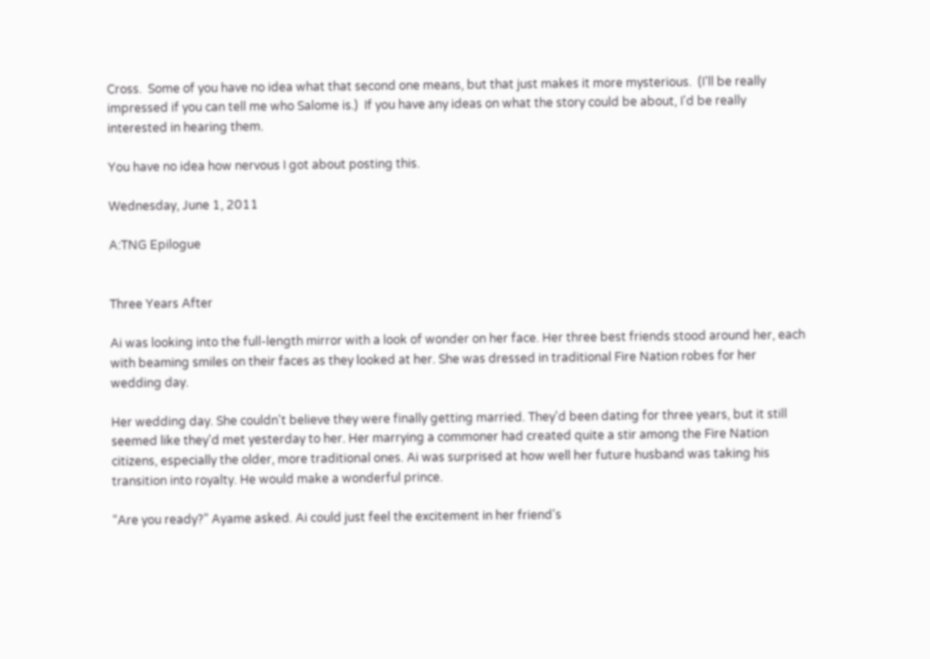Cross.  Some of you have no idea what that second one means, but that just makes it more mysterious.  (I'll be really impressed if you can tell me who Salome is.)  If you have any ideas on what the story could be about, I'd be really interested in hearing them.

You have no idea how nervous I got about posting this.

Wednesday, June 1, 2011

A:TNG Epilogue


Three Years After

Ai was looking into the full-length mirror with a look of wonder on her face. Her three best friends stood around her, each with beaming smiles on their faces as they looked at her. She was dressed in traditional Fire Nation robes for her wedding day.

Her wedding day. She couldn't believe they were finally getting married. They'd been dating for three years, but it still seemed like they'd met yesterday to her. Her marrying a commoner had created quite a stir among the Fire Nation citizens, especially the older, more traditional ones. Ai was surprised at how well her future husband was taking his transition into royalty. He would make a wonderful prince.

“Are you ready?” Ayame asked. Ai could just feel the excitement in her friend's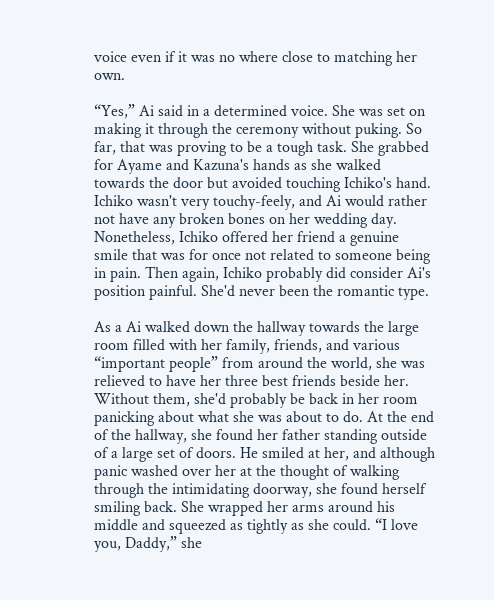voice even if it was no where close to matching her own.

“Yes,” Ai said in a determined voice. She was set on making it through the ceremony without puking. So far, that was proving to be a tough task. She grabbed for Ayame and Kazuna's hands as she walked towards the door but avoided touching Ichiko's hand. Ichiko wasn't very touchy-feely, and Ai would rather not have any broken bones on her wedding day. Nonetheless, Ichiko offered her friend a genuine smile that was for once not related to someone being in pain. Then again, Ichiko probably did consider Ai's position painful. She'd never been the romantic type.

As a Ai walked down the hallway towards the large room filled with her family, friends, and various “important people” from around the world, she was relieved to have her three best friends beside her. Without them, she'd probably be back in her room panicking about what she was about to do. At the end of the hallway, she found her father standing outside of a large set of doors. He smiled at her, and although panic washed over her at the thought of walking through the intimidating doorway, she found herself smiling back. She wrapped her arms around his middle and squeezed as tightly as she could. “I love you, Daddy,” she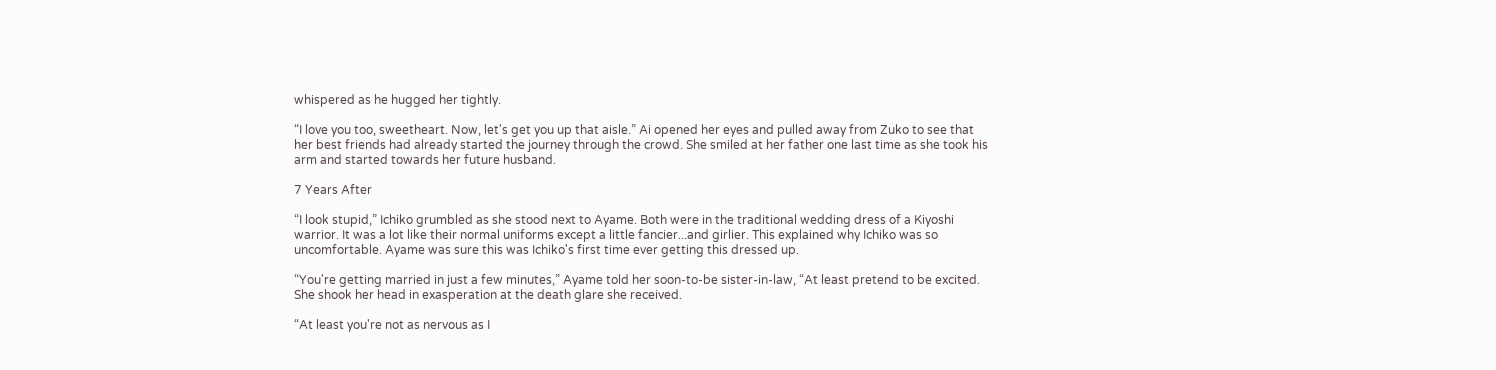whispered as he hugged her tightly.

“I love you too, sweetheart. Now, let's get you up that aisle.” Ai opened her eyes and pulled away from Zuko to see that her best friends had already started the journey through the crowd. She smiled at her father one last time as she took his arm and started towards her future husband.

7 Years After

“I look stupid,” Ichiko grumbled as she stood next to Ayame. Both were in the traditional wedding dress of a Kiyoshi warrior. It was a lot like their normal uniforms except a little fancier...and girlier. This explained why Ichiko was so uncomfortable. Ayame was sure this was Ichiko's first time ever getting this dressed up.

“You're getting married in just a few minutes,” Ayame told her soon-to-be sister-in-law, “At least pretend to be excited. She shook her head in exasperation at the death glare she received.

“At least you're not as nervous as I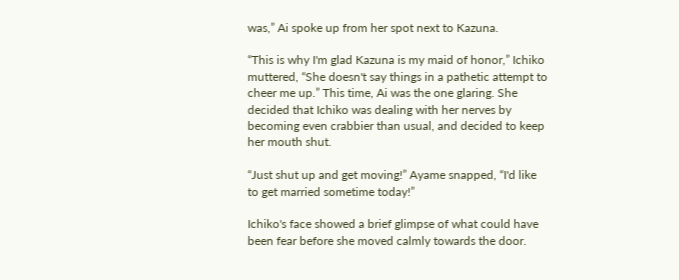was,” Ai spoke up from her spot next to Kazuna.

“This is why I'm glad Kazuna is my maid of honor,” Ichiko muttered, “She doesn't say things in a pathetic attempt to cheer me up.” This time, Ai was the one glaring. She decided that Ichiko was dealing with her nerves by becoming even crabbier than usual, and decided to keep her mouth shut.

“Just shut up and get moving!” Ayame snapped, “I'd like to get married sometime today!”

Ichiko's face showed a brief glimpse of what could have been fear before she moved calmly towards the door.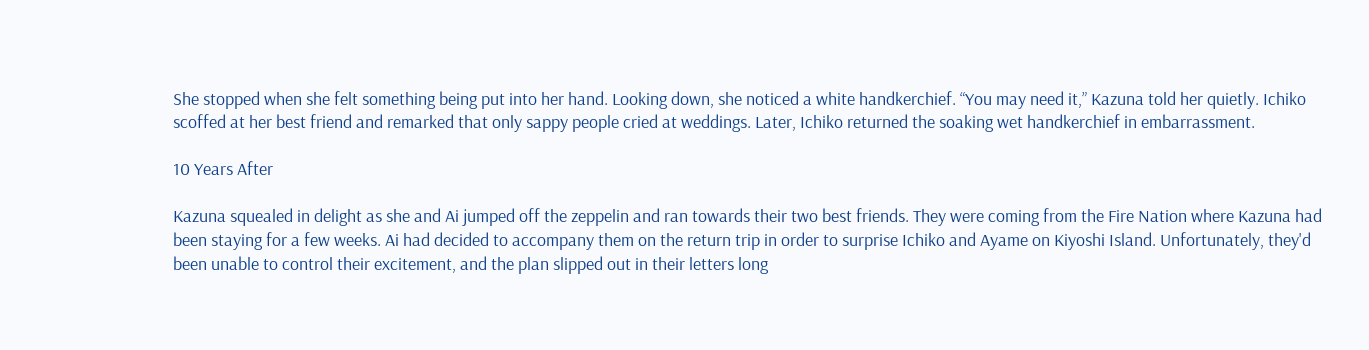She stopped when she felt something being put into her hand. Looking down, she noticed a white handkerchief. “You may need it,” Kazuna told her quietly. Ichiko scoffed at her best friend and remarked that only sappy people cried at weddings. Later, Ichiko returned the soaking wet handkerchief in embarrassment.

10 Years After

Kazuna squealed in delight as she and Ai jumped off the zeppelin and ran towards their two best friends. They were coming from the Fire Nation where Kazuna had been staying for a few weeks. Ai had decided to accompany them on the return trip in order to surprise Ichiko and Ayame on Kiyoshi Island. Unfortunately, they'd been unable to control their excitement, and the plan slipped out in their letters long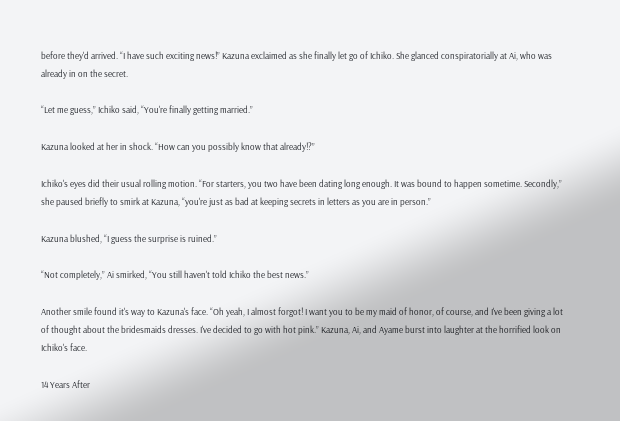before they'd arrived. “I have such exciting news!” Kazuna exclaimed as she finally let go of Ichiko. She glanced conspiratorially at Ai, who was already in on the secret.

“Let me guess,” Ichiko said, “You're finally getting married.”

Kazuna looked at her in shock. “How can you possibly know that already!?”

Ichiko's eyes did their usual rolling motion. “For starters, you two have been dating long enough. It was bound to happen sometime. Secondly,” she paused briefly to smirk at Kazuna, “you're just as bad at keeping secrets in letters as you are in person.”

Kazuna blushed, “I guess the surprise is ruined.”

“Not completely,” Ai smirked, “You still haven't told Ichiko the best news.”

Another smile found it's way to Kazuna's face. “Oh yeah, I almost forgot! I want you to be my maid of honor, of course, and I've been giving a lot of thought about the bridesmaids dresses. I've decided to go with hot pink.” Kazuna, Ai, and Ayame burst into laughter at the horrified look on Ichiko's face.

14 Years After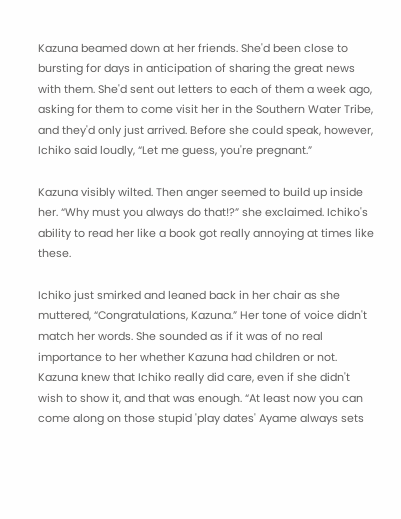Kazuna beamed down at her friends. She'd been close to bursting for days in anticipation of sharing the great news with them. She'd sent out letters to each of them a week ago, asking for them to come visit her in the Southern Water Tribe, and they'd only just arrived. Before she could speak, however, Ichiko said loudly, “Let me guess, you're pregnant.”

Kazuna visibly wilted. Then anger seemed to build up inside her. “Why must you always do that!?” she exclaimed. Ichiko's ability to read her like a book got really annoying at times like these.

Ichiko just smirked and leaned back in her chair as she muttered, “Congratulations, Kazuna.” Her tone of voice didn't match her words. She sounded as if it was of no real importance to her whether Kazuna had children or not. Kazuna knew that Ichiko really did care, even if she didn't wish to show it, and that was enough. “At least now you can come along on those stupid 'play dates' Ayame always sets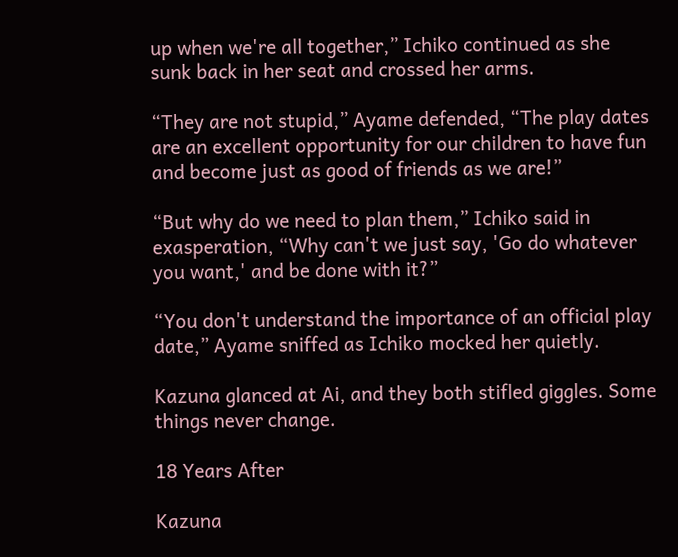up when we're all together,” Ichiko continued as she sunk back in her seat and crossed her arms.

“They are not stupid,” Ayame defended, “The play dates are an excellent opportunity for our children to have fun and become just as good of friends as we are!”

“But why do we need to plan them,” Ichiko said in exasperation, “Why can't we just say, 'Go do whatever you want,' and be done with it?”

“You don't understand the importance of an official play date,” Ayame sniffed as Ichiko mocked her quietly.

Kazuna glanced at Ai, and they both stifled giggles. Some things never change.

18 Years After

Kazuna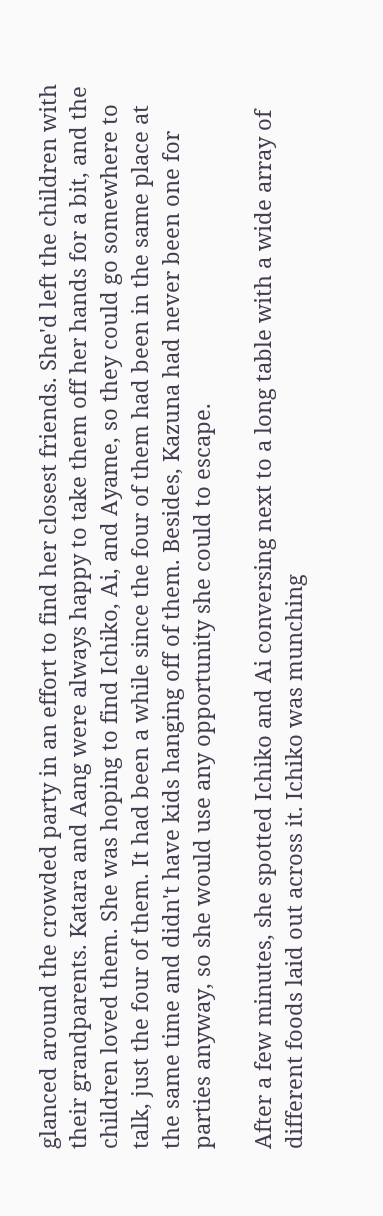glanced around the crowded party in an effort to find her closest friends. She'd left the children with their grandparents. Katara and Aang were always happy to take them off her hands for a bit, and the children loved them. She was hoping to find Ichiko, Ai, and Ayame, so they could go somewhere to talk, just the four of them. It had been a while since the four of them had been in the same place at the same time and didn't have kids hanging off of them. Besides, Kazuna had never been one for parties anyway, so she would use any opportunity she could to escape.

After a few minutes, she spotted Ichiko and Ai conversing next to a long table with a wide array of different foods laid out across it. Ichiko was munching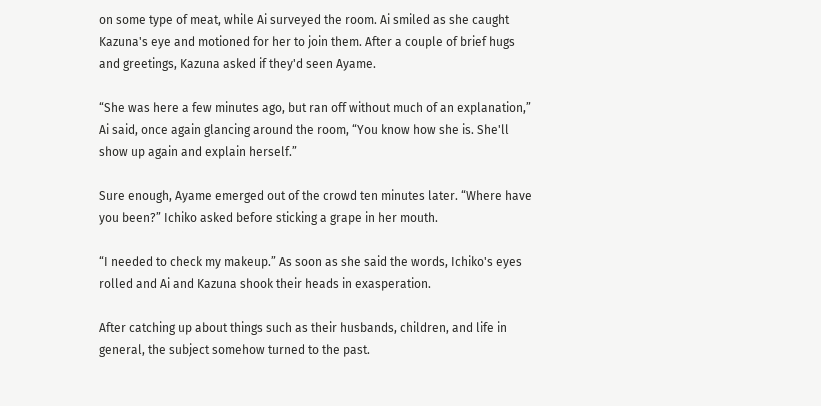on some type of meat, while Ai surveyed the room. Ai smiled as she caught Kazuna's eye and motioned for her to join them. After a couple of brief hugs and greetings, Kazuna asked if they'd seen Ayame.

“She was here a few minutes ago, but ran off without much of an explanation,” Ai said, once again glancing around the room, “You know how she is. She'll show up again and explain herself.”

Sure enough, Ayame emerged out of the crowd ten minutes later. “Where have you been?” Ichiko asked before sticking a grape in her mouth.

“I needed to check my makeup.” As soon as she said the words, Ichiko's eyes rolled and Ai and Kazuna shook their heads in exasperation.

After catching up about things such as their husbands, children, and life in general, the subject somehow turned to the past.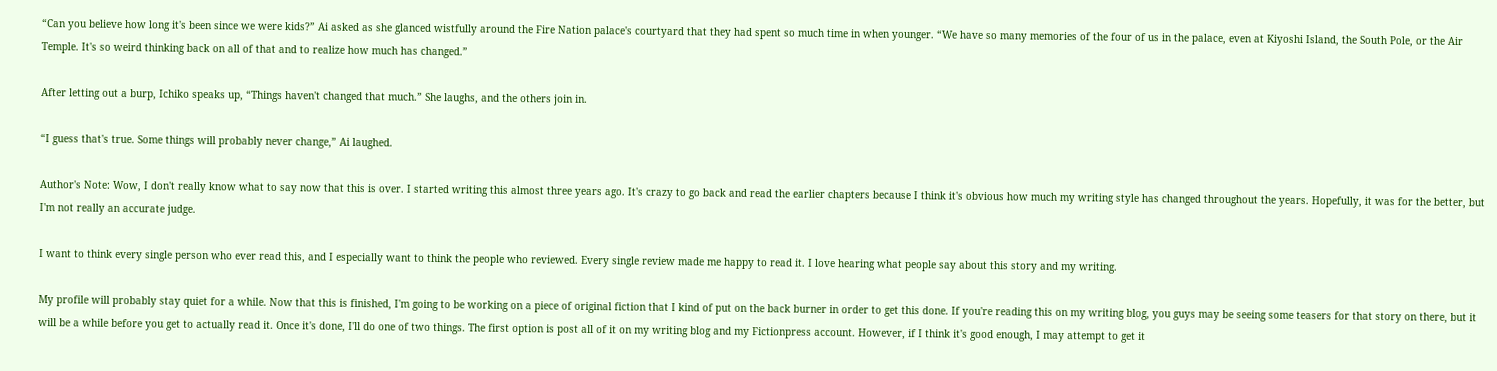“Can you believe how long it's been since we were kids?” Ai asked as she glanced wistfully around the Fire Nation palace's courtyard that they had spent so much time in when younger. “We have so many memories of the four of us in the palace, even at Kiyoshi Island, the South Pole, or the Air Temple. It's so weird thinking back on all of that and to realize how much has changed.”

After letting out a burp, Ichiko speaks up, “Things haven't changed that much.” She laughs, and the others join in.

“I guess that's true. Some things will probably never change,” Ai laughed.

Author's Note: Wow, I don't really know what to say now that this is over. I started writing this almost three years ago. It's crazy to go back and read the earlier chapters because I think it's obvious how much my writing style has changed throughout the years. Hopefully, it was for the better, but I'm not really an accurate judge.

I want to think every single person who ever read this, and I especially want to think the people who reviewed. Every single review made me happy to read it. I love hearing what people say about this story and my writing.

My profile will probably stay quiet for a while. Now that this is finished, I'm going to be working on a piece of original fiction that I kind of put on the back burner in order to get this done. If you're reading this on my writing blog, you guys may be seeing some teasers for that story on there, but it will be a while before you get to actually read it. Once it's done, I'll do one of two things. The first option is post all of it on my writing blog and my Fictionpress account. However, if I think it's good enough, I may attempt to get it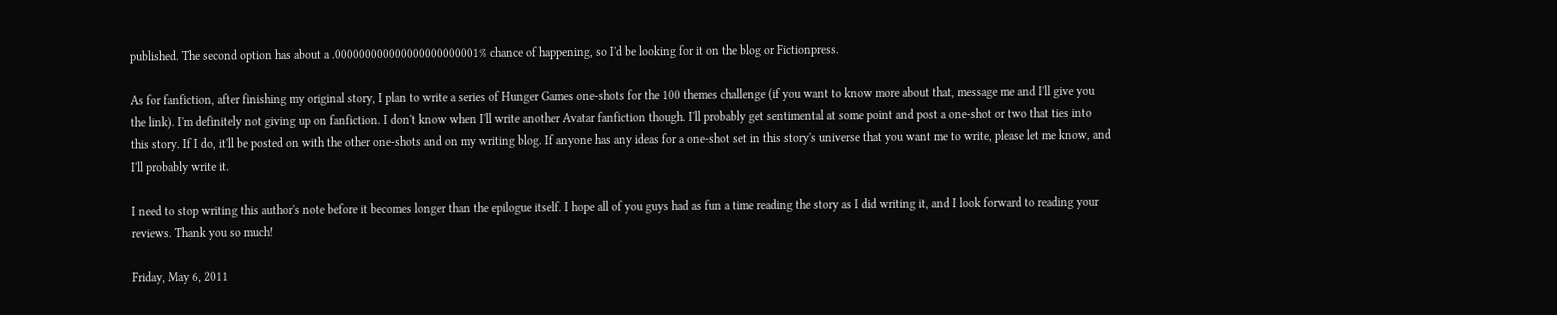published. The second option has about a .000000000000000000000001% chance of happening, so I'd be looking for it on the blog or Fictionpress.

As for fanfiction, after finishing my original story, I plan to write a series of Hunger Games one-shots for the 100 themes challenge (if you want to know more about that, message me and I'll give you the link). I'm definitely not giving up on fanfiction. I don't know when I'll write another Avatar fanfiction though. I'll probably get sentimental at some point and post a one-shot or two that ties into this story. If I do, it'll be posted on with the other one-shots and on my writing blog. If anyone has any ideas for a one-shot set in this story's universe that you want me to write, please let me know, and I'll probably write it.

I need to stop writing this author's note before it becomes longer than the epilogue itself. I hope all of you guys had as fun a time reading the story as I did writing it, and I look forward to reading your reviews. Thank you so much!

Friday, May 6, 2011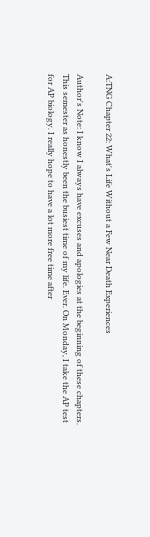A:TNG Chapter 22: What's Life Without a Few Near Death Experiences

Author's Note: I know I always have excuses and apologies at the beginning of these chapters. This semester as honestly been the busiest time of my life. Ever. On Monday, I take the AP test for AP biology. I really hope to have a lot more free time after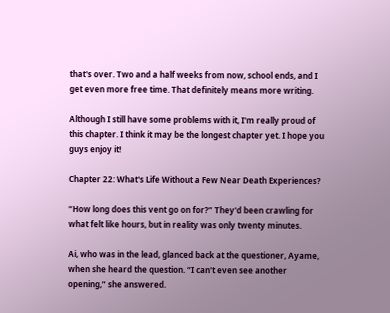that's over. Two and a half weeks from now, school ends, and I get even more free time. That definitely means more writing.

Although I still have some problems with it, I'm really proud of this chapter. I think it may be the longest chapter yet. I hope you guys enjoy it!

Chapter 22: What's Life Without a Few Near Death Experiences?

“How long does this vent go on for?” They'd been crawling for what felt like hours, but in reality was only twenty minutes.

Ai, who was in the lead, glanced back at the questioner, Ayame, when she heard the question. “I can't even see another opening,” she answered.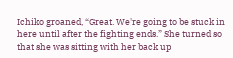Ichiko groaned, “Great. We're going to be stuck in here until after the fighting ends.” She turned so that she was sitting with her back up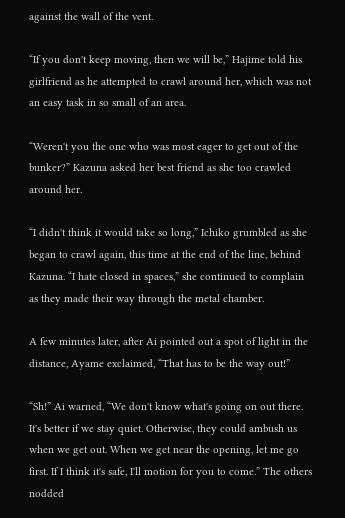against the wall of the vent.

“If you don't keep moving, then we will be,” Hajime told his girlfriend as he attempted to crawl around her, which was not an easy task in so small of an area.

“Weren't you the one who was most eager to get out of the bunker?” Kazuna asked her best friend as she too crawled around her.

“I didn't think it would take so long,” Ichiko grumbled as she began to crawl again, this time at the end of the line, behind Kazuna. “I hate closed in spaces,” she continued to complain as they made their way through the metal chamber.

A few minutes later, after Ai pointed out a spot of light in the distance, Ayame exclaimed, “That has to be the way out!”

“Sh!” Ai warned, “We don't know what's going on out there. It's better if we stay quiet. Otherwise, they could ambush us when we get out. When we get near the opening, let me go first. If I think it's safe, I'll motion for you to come.” The others nodded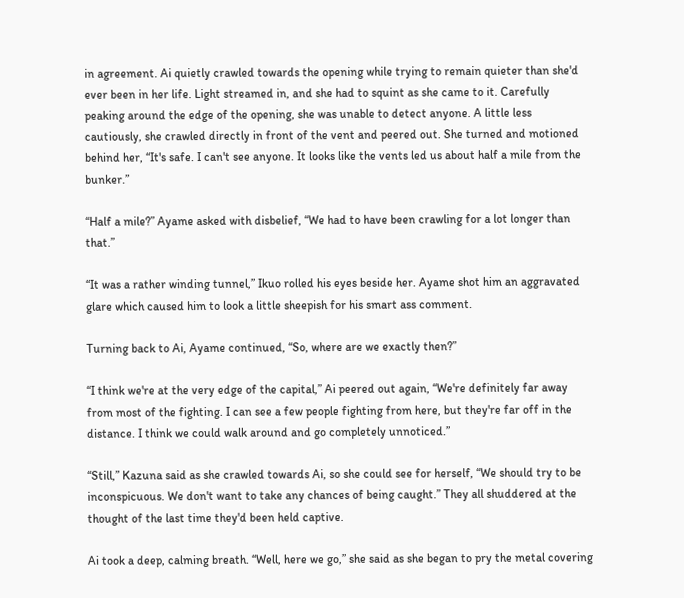in agreement. Ai quietly crawled towards the opening while trying to remain quieter than she'd ever been in her life. Light streamed in, and she had to squint as she came to it. Carefully peaking around the edge of the opening, she was unable to detect anyone. A little less cautiously, she crawled directly in front of the vent and peered out. She turned and motioned behind her, “It's safe. I can't see anyone. It looks like the vents led us about half a mile from the bunker.”

“Half a mile?” Ayame asked with disbelief, “We had to have been crawling for a lot longer than that.”

“It was a rather winding tunnel,” Ikuo rolled his eyes beside her. Ayame shot him an aggravated glare which caused him to look a little sheepish for his smart ass comment.

Turning back to Ai, Ayame continued, “So, where are we exactly then?”

“I think we're at the very edge of the capital,” Ai peered out again, “We're definitely far away from most of the fighting. I can see a few people fighting from here, but they're far off in the distance. I think we could walk around and go completely unnoticed.”

“Still,” Kazuna said as she crawled towards Ai, so she could see for herself, “We should try to be inconspicuous. We don't want to take any chances of being caught.” They all shuddered at the thought of the last time they'd been held captive.

Ai took a deep, calming breath. “Well, here we go,” she said as she began to pry the metal covering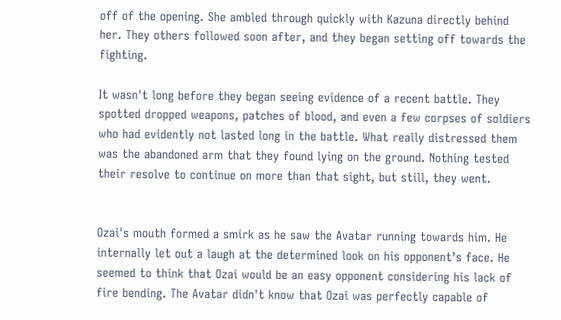off of the opening. She ambled through quickly with Kazuna directly behind her. They others followed soon after, and they began setting off towards the fighting.

It wasn't long before they began seeing evidence of a recent battle. They spotted dropped weapons, patches of blood, and even a few corpses of soldiers who had evidently not lasted long in the battle. What really distressed them was the abandoned arm that they found lying on the ground. Nothing tested their resolve to continue on more than that sight, but still, they went.


Ozai's mouth formed a smirk as he saw the Avatar running towards him. He internally let out a laugh at the determined look on his opponent’s face. He seemed to think that Ozai would be an easy opponent considering his lack of fire bending. The Avatar didn't know that Ozai was perfectly capable of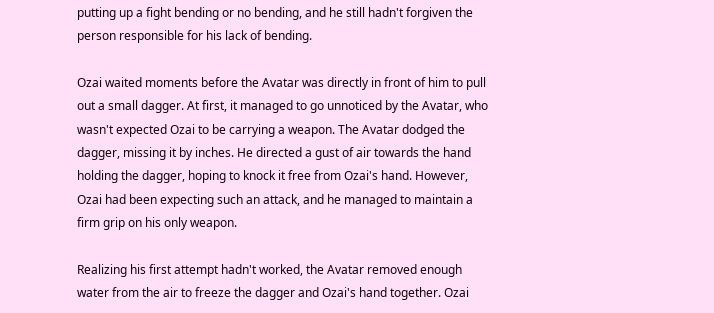putting up a fight bending or no bending, and he still hadn't forgiven the person responsible for his lack of bending.

Ozai waited moments before the Avatar was directly in front of him to pull out a small dagger. At first, it managed to go unnoticed by the Avatar, who wasn't expected Ozai to be carrying a weapon. The Avatar dodged the dagger, missing it by inches. He directed a gust of air towards the hand holding the dagger, hoping to knock it free from Ozai's hand. However, Ozai had been expecting such an attack, and he managed to maintain a firm grip on his only weapon.

Realizing his first attempt hadn't worked, the Avatar removed enough water from the air to freeze the dagger and Ozai's hand together. Ozai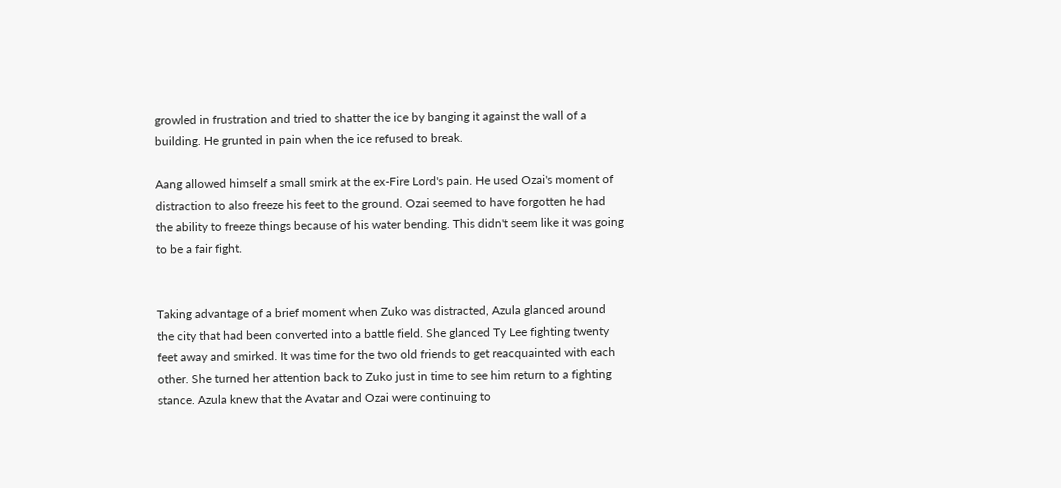growled in frustration and tried to shatter the ice by banging it against the wall of a building. He grunted in pain when the ice refused to break.

Aang allowed himself a small smirk at the ex-Fire Lord's pain. He used Ozai's moment of distraction to also freeze his feet to the ground. Ozai seemed to have forgotten he had the ability to freeze things because of his water bending. This didn't seem like it was going to be a fair fight.


Taking advantage of a brief moment when Zuko was distracted, Azula glanced around the city that had been converted into a battle field. She glanced Ty Lee fighting twenty feet away and smirked. It was time for the two old friends to get reacquainted with each other. She turned her attention back to Zuko just in time to see him return to a fighting stance. Azula knew that the Avatar and Ozai were continuing to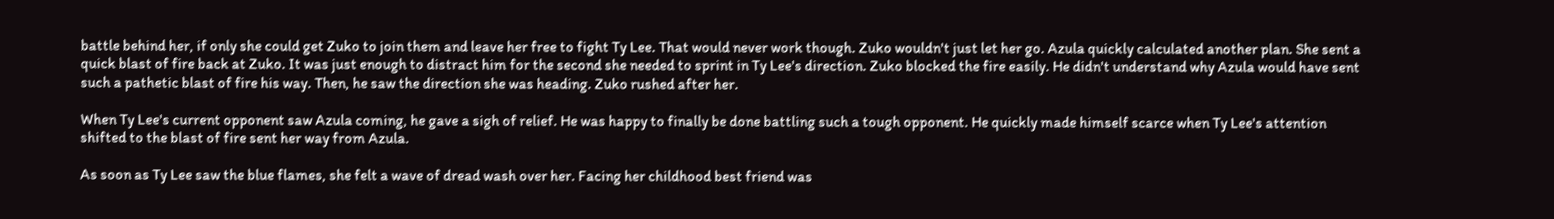battle behind her, if only she could get Zuko to join them and leave her free to fight Ty Lee. That would never work though. Zuko wouldn't just let her go. Azula quickly calculated another plan. She sent a quick blast of fire back at Zuko. It was just enough to distract him for the second she needed to sprint in Ty Lee's direction. Zuko blocked the fire easily. He didn't understand why Azula would have sent such a pathetic blast of fire his way. Then, he saw the direction she was heading. Zuko rushed after her.

When Ty Lee's current opponent saw Azula coming, he gave a sigh of relief. He was happy to finally be done battling such a tough opponent. He quickly made himself scarce when Ty Lee's attention shifted to the blast of fire sent her way from Azula.

As soon as Ty Lee saw the blue flames, she felt a wave of dread wash over her. Facing her childhood best friend was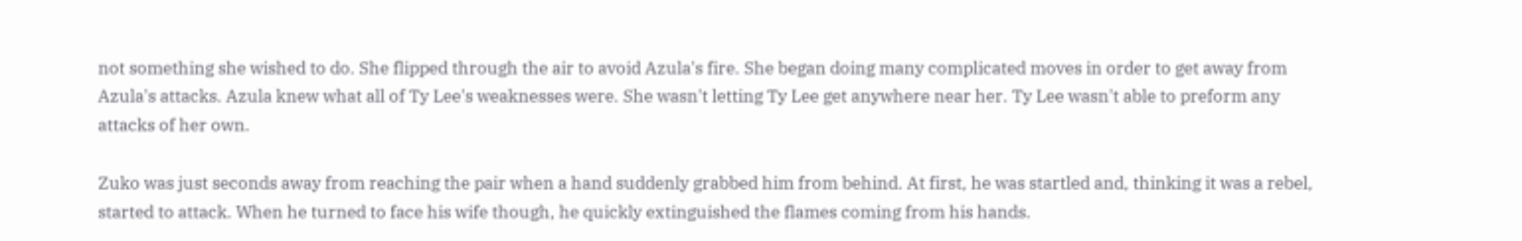not something she wished to do. She flipped through the air to avoid Azula's fire. She began doing many complicated moves in order to get away from Azula's attacks. Azula knew what all of Ty Lee's weaknesses were. She wasn't letting Ty Lee get anywhere near her. Ty Lee wasn't able to preform any attacks of her own.

Zuko was just seconds away from reaching the pair when a hand suddenly grabbed him from behind. At first, he was startled and, thinking it was a rebel, started to attack. When he turned to face his wife though, he quickly extinguished the flames coming from his hands.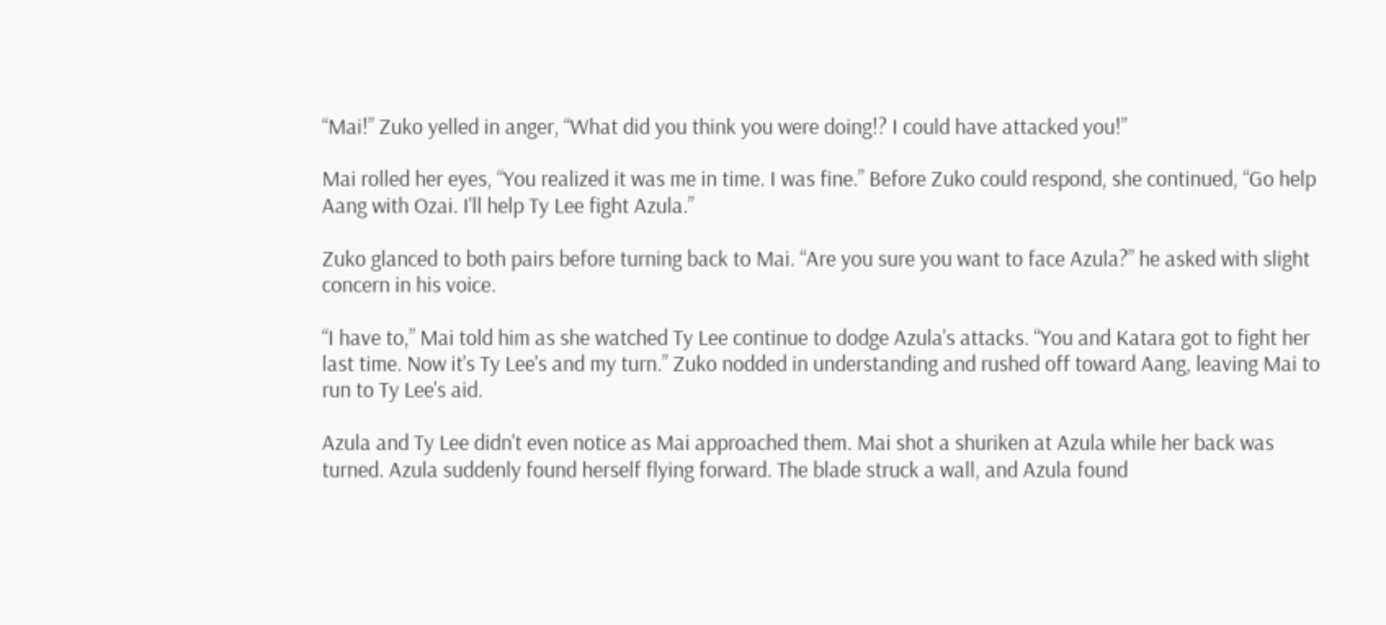“Mai!” Zuko yelled in anger, “What did you think you were doing!? I could have attacked you!”

Mai rolled her eyes, “You realized it was me in time. I was fine.” Before Zuko could respond, she continued, “Go help Aang with Ozai. I'll help Ty Lee fight Azula.”

Zuko glanced to both pairs before turning back to Mai. “Are you sure you want to face Azula?” he asked with slight concern in his voice.

“I have to,” Mai told him as she watched Ty Lee continue to dodge Azula's attacks. “You and Katara got to fight her last time. Now it's Ty Lee's and my turn.” Zuko nodded in understanding and rushed off toward Aang, leaving Mai to run to Ty Lee's aid.

Azula and Ty Lee didn't even notice as Mai approached them. Mai shot a shuriken at Azula while her back was turned. Azula suddenly found herself flying forward. The blade struck a wall, and Azula found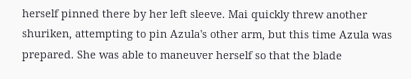herself pinned there by her left sleeve. Mai quickly threw another shuriken, attempting to pin Azula's other arm, but this time Azula was prepared. She was able to maneuver herself so that the blade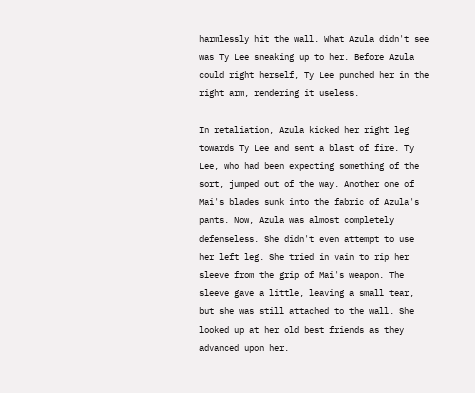harmlessly hit the wall. What Azula didn't see was Ty Lee sneaking up to her. Before Azula could right herself, Ty Lee punched her in the right arm, rendering it useless.

In retaliation, Azula kicked her right leg towards Ty Lee and sent a blast of fire. Ty Lee, who had been expecting something of the sort, jumped out of the way. Another one of Mai's blades sunk into the fabric of Azula's pants. Now, Azula was almost completely defenseless. She didn't even attempt to use her left leg. She tried in vain to rip her sleeve from the grip of Mai's weapon. The sleeve gave a little, leaving a small tear, but she was still attached to the wall. She looked up at her old best friends as they advanced upon her.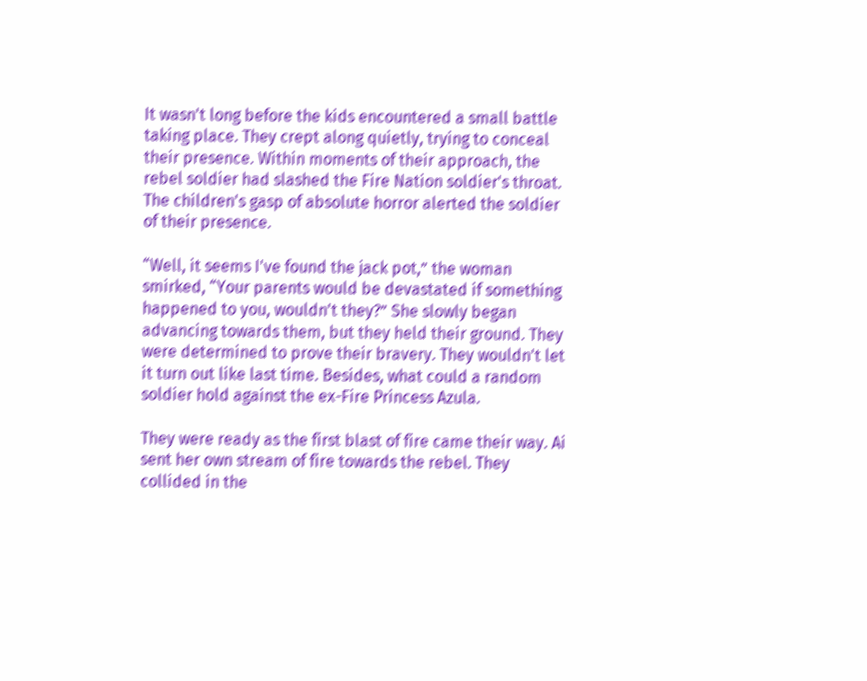It wasn't long before the kids encountered a small battle taking place. They crept along quietly, trying to conceal their presence. Within moments of their approach, the rebel soldier had slashed the Fire Nation soldier's throat. The children's gasp of absolute horror alerted the soldier of their presence.

“Well, it seems I've found the jack pot,” the woman smirked, “Your parents would be devastated if something happened to you, wouldn't they?” She slowly began advancing towards them, but they held their ground. They were determined to prove their bravery. They wouldn't let it turn out like last time. Besides, what could a random soldier hold against the ex-Fire Princess Azula.

They were ready as the first blast of fire came their way. Ai sent her own stream of fire towards the rebel. They collided in the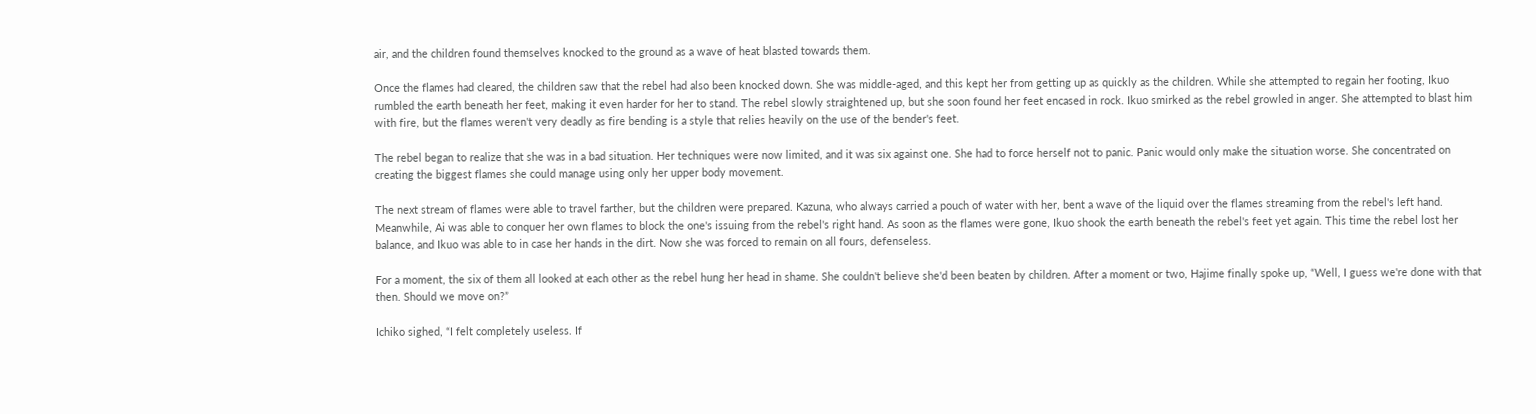air, and the children found themselves knocked to the ground as a wave of heat blasted towards them.

Once the flames had cleared, the children saw that the rebel had also been knocked down. She was middle-aged, and this kept her from getting up as quickly as the children. While she attempted to regain her footing, Ikuo rumbled the earth beneath her feet, making it even harder for her to stand. The rebel slowly straightened up, but she soon found her feet encased in rock. Ikuo smirked as the rebel growled in anger. She attempted to blast him with fire, but the flames weren't very deadly as fire bending is a style that relies heavily on the use of the bender's feet.

The rebel began to realize that she was in a bad situation. Her techniques were now limited, and it was six against one. She had to force herself not to panic. Panic would only make the situation worse. She concentrated on creating the biggest flames she could manage using only her upper body movement.

The next stream of flames were able to travel farther, but the children were prepared. Kazuna, who always carried a pouch of water with her, bent a wave of the liquid over the flames streaming from the rebel's left hand. Meanwhile, Ai was able to conquer her own flames to block the one's issuing from the rebel's right hand. As soon as the flames were gone, Ikuo shook the earth beneath the rebel's feet yet again. This time the rebel lost her balance, and Ikuo was able to in case her hands in the dirt. Now she was forced to remain on all fours, defenseless.

For a moment, the six of them all looked at each other as the rebel hung her head in shame. She couldn't believe she'd been beaten by children. After a moment or two, Hajime finally spoke up, “Well, I guess we're done with that then. Should we move on?”

Ichiko sighed, “I felt completely useless. If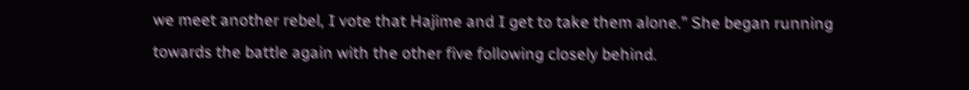we meet another rebel, I vote that Hajime and I get to take them alone.” She began running towards the battle again with the other five following closely behind.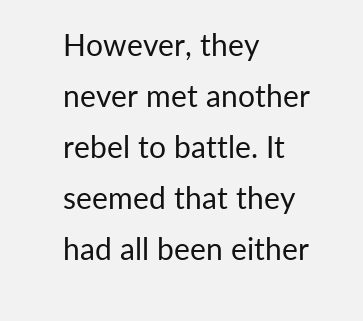However, they never met another rebel to battle. It seemed that they had all been either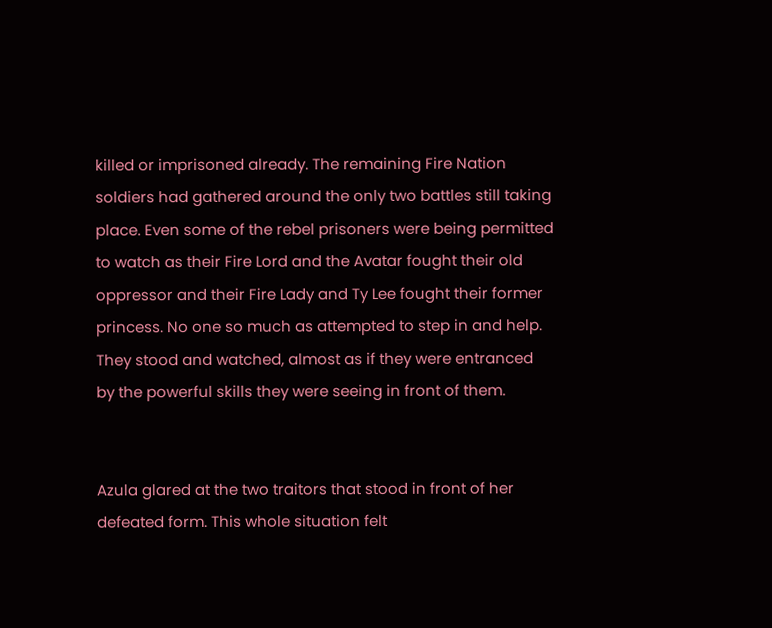killed or imprisoned already. The remaining Fire Nation soldiers had gathered around the only two battles still taking place. Even some of the rebel prisoners were being permitted to watch as their Fire Lord and the Avatar fought their old oppressor and their Fire Lady and Ty Lee fought their former princess. No one so much as attempted to step in and help. They stood and watched, almost as if they were entranced by the powerful skills they were seeing in front of them.


Azula glared at the two traitors that stood in front of her defeated form. This whole situation felt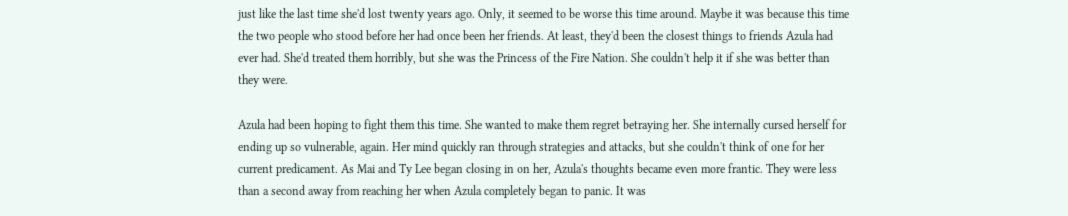just like the last time she'd lost twenty years ago. Only, it seemed to be worse this time around. Maybe it was because this time the two people who stood before her had once been her friends. At least, they'd been the closest things to friends Azula had ever had. She'd treated them horribly, but she was the Princess of the Fire Nation. She couldn't help it if she was better than they were.

Azula had been hoping to fight them this time. She wanted to make them regret betraying her. She internally cursed herself for ending up so vulnerable, again. Her mind quickly ran through strategies and attacks, but she couldn't think of one for her current predicament. As Mai and Ty Lee began closing in on her, Azula's thoughts became even more frantic. They were less than a second away from reaching her when Azula completely began to panic. It was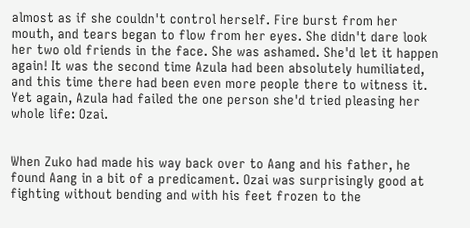almost as if she couldn't control herself. Fire burst from her mouth, and tears began to flow from her eyes. She didn't dare look her two old friends in the face. She was ashamed. She'd let it happen again! It was the second time Azula had been absolutely humiliated, and this time there had been even more people there to witness it. Yet again, Azula had failed the one person she'd tried pleasing her whole life: Ozai.


When Zuko had made his way back over to Aang and his father, he found Aang in a bit of a predicament. Ozai was surprisingly good at fighting without bending and with his feet frozen to the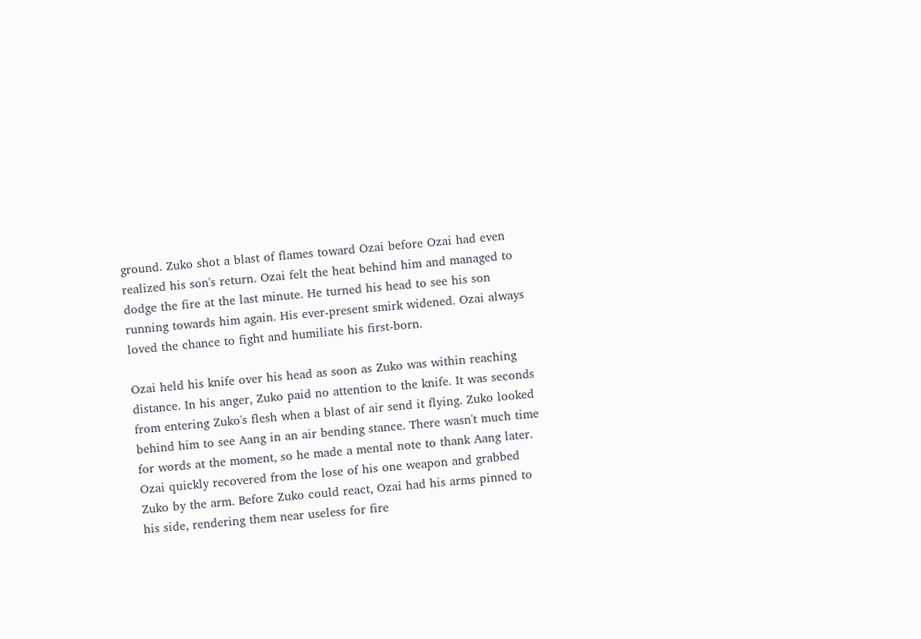ground. Zuko shot a blast of flames toward Ozai before Ozai had even realized his son's return. Ozai felt the heat behind him and managed to dodge the fire at the last minute. He turned his head to see his son running towards him again. His ever-present smirk widened. Ozai always loved the chance to fight and humiliate his first-born.

Ozai held his knife over his head as soon as Zuko was within reaching distance. In his anger, Zuko paid no attention to the knife. It was seconds from entering Zuko's flesh when a blast of air send it flying. Zuko looked behind him to see Aang in an air bending stance. There wasn't much time for words at the moment, so he made a mental note to thank Aang later. Ozai quickly recovered from the lose of his one weapon and grabbed Zuko by the arm. Before Zuko could react, Ozai had his arms pinned to his side, rendering them near useless for fire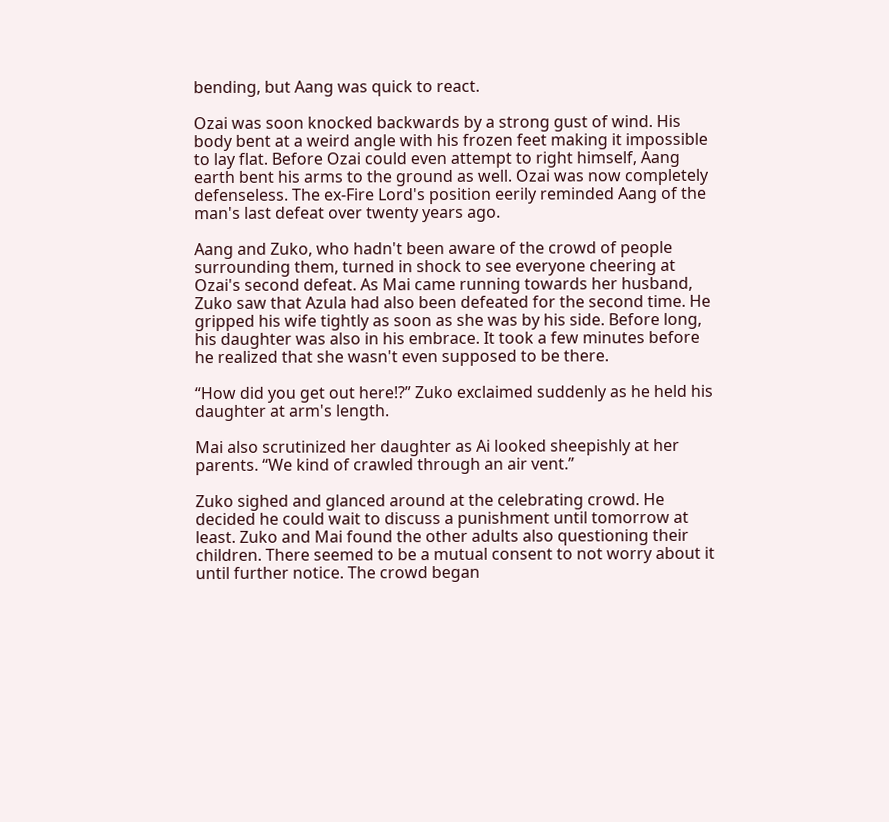bending, but Aang was quick to react.

Ozai was soon knocked backwards by a strong gust of wind. His body bent at a weird angle with his frozen feet making it impossible to lay flat. Before Ozai could even attempt to right himself, Aang earth bent his arms to the ground as well. Ozai was now completely defenseless. The ex-Fire Lord's position eerily reminded Aang of the man's last defeat over twenty years ago.

Aang and Zuko, who hadn't been aware of the crowd of people surrounding them, turned in shock to see everyone cheering at Ozai's second defeat. As Mai came running towards her husband, Zuko saw that Azula had also been defeated for the second time. He gripped his wife tightly as soon as she was by his side. Before long, his daughter was also in his embrace. It took a few minutes before he realized that she wasn't even supposed to be there.

“How did you get out here!?” Zuko exclaimed suddenly as he held his daughter at arm's length.

Mai also scrutinized her daughter as Ai looked sheepishly at her parents. “We kind of crawled through an air vent.”

Zuko sighed and glanced around at the celebrating crowd. He decided he could wait to discuss a punishment until tomorrow at least. Zuko and Mai found the other adults also questioning their children. There seemed to be a mutual consent to not worry about it until further notice. The crowd began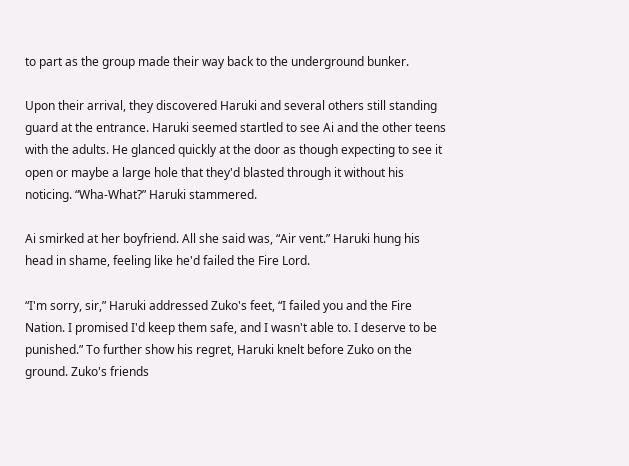to part as the group made their way back to the underground bunker.

Upon their arrival, they discovered Haruki and several others still standing guard at the entrance. Haruki seemed startled to see Ai and the other teens with the adults. He glanced quickly at the door as though expecting to see it open or maybe a large hole that they'd blasted through it without his noticing. “Wha-What?” Haruki stammered.

Ai smirked at her boyfriend. All she said was, “Air vent.” Haruki hung his head in shame, feeling like he'd failed the Fire Lord.

“I'm sorry, sir,” Haruki addressed Zuko's feet, “I failed you and the Fire Nation. I promised I'd keep them safe, and I wasn't able to. I deserve to be punished.” To further show his regret, Haruki knelt before Zuko on the ground. Zuko's friends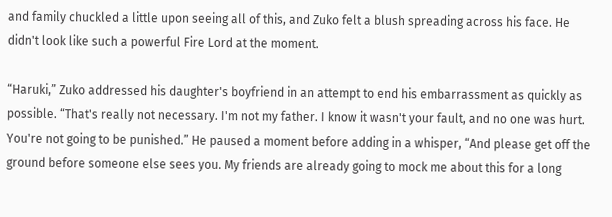and family chuckled a little upon seeing all of this, and Zuko felt a blush spreading across his face. He didn't look like such a powerful Fire Lord at the moment.

“Haruki,” Zuko addressed his daughter's boyfriend in an attempt to end his embarrassment as quickly as possible. “That's really not necessary. I'm not my father. I know it wasn't your fault, and no one was hurt. You're not going to be punished.” He paused a moment before adding in a whisper, “And please get off the ground before someone else sees you. My friends are already going to mock me about this for a long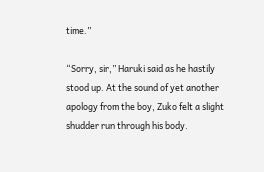time.”

“Sorry, sir,” Haruki said as he hastily stood up. At the sound of yet another apology from the boy, Zuko felt a slight shudder run through his body.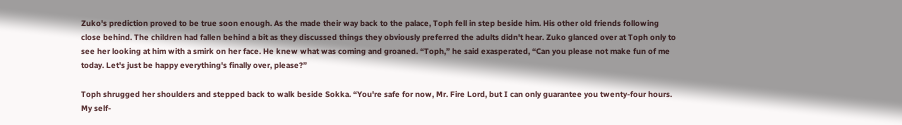Zuko's prediction proved to be true soon enough. As the made their way back to the palace, Toph fell in step beside him. His other old friends following close behind. The children had fallen behind a bit as they discussed things they obviously preferred the adults didn't hear. Zuko glanced over at Toph only to see her looking at him with a smirk on her face. He knew what was coming and groaned. “Toph,” he said exasperated, “Can you please not make fun of me today. Let's just be happy everything's finally over, please?”

Toph shrugged her shoulders and stepped back to walk beside Sokka. “You're safe for now, Mr. Fire Lord, but I can only guarantee you twenty-four hours. My self-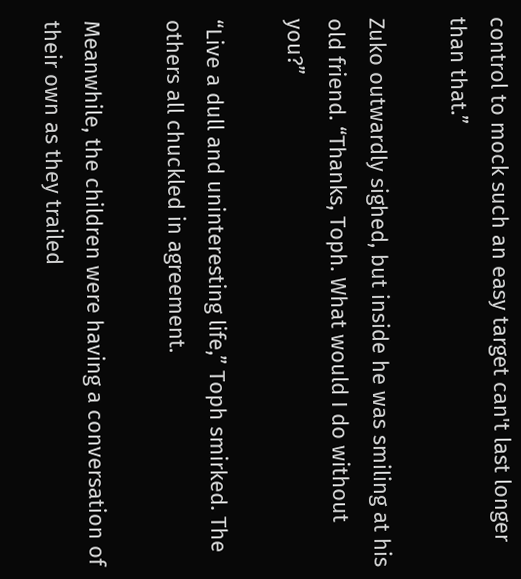control to mock such an easy target can't last longer than that.”

Zuko outwardly sighed, but inside he was smiling at his old friend. “Thanks, Toph. What would I do without you?”

“Live a dull and uninteresting life,” Toph smirked. The others all chuckled in agreement.

Meanwhile, the children were having a conversation of their own as they trailed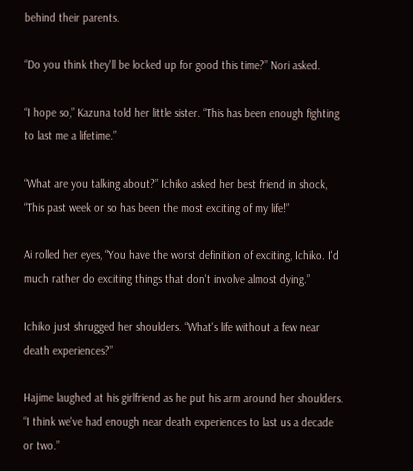behind their parents.

“Do you think they'll be locked up for good this time?” Nori asked.

“I hope so,” Kazuna told her little sister. “This has been enough fighting to last me a lifetime.”

“What are you talking about?” Ichiko asked her best friend in shock, “This past week or so has been the most exciting of my life!”

Ai rolled her eyes, “You have the worst definition of exciting, Ichiko. I'd much rather do exciting things that don't involve almost dying.”

Ichiko just shrugged her shoulders. “What's life without a few near death experiences?”

Hajime laughed at his girlfriend as he put his arm around her shoulders. “I think we've had enough near death experiences to last us a decade or two.”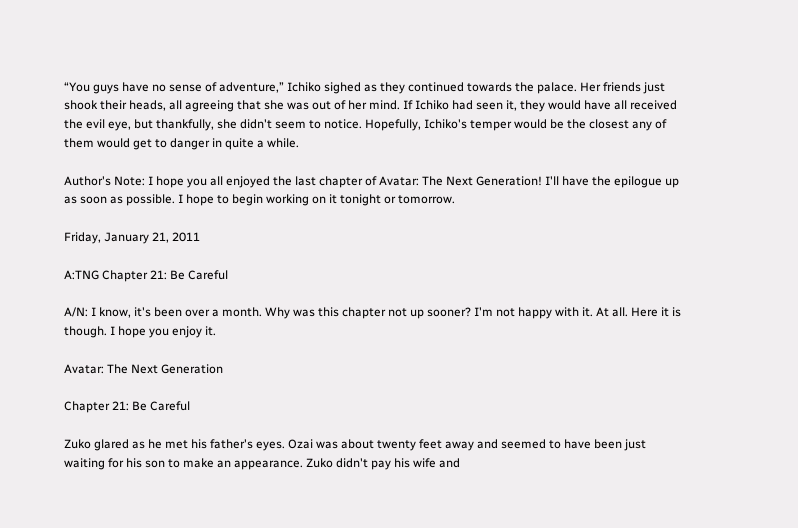“You guys have no sense of adventure,” Ichiko sighed as they continued towards the palace. Her friends just shook their heads, all agreeing that she was out of her mind. If Ichiko had seen it, they would have all received the evil eye, but thankfully, she didn't seem to notice. Hopefully, Ichiko's temper would be the closest any of them would get to danger in quite a while.

Author's Note: I hope you all enjoyed the last chapter of Avatar: The Next Generation! I'll have the epilogue up as soon as possible. I hope to begin working on it tonight or tomorrow.

Friday, January 21, 2011

A:TNG Chapter 21: Be Careful

A/N: I know, it's been over a month. Why was this chapter not up sooner? I'm not happy with it. At all. Here it is though. I hope you enjoy it.

Avatar: The Next Generation

Chapter 21: Be Careful

Zuko glared as he met his father's eyes. Ozai was about twenty feet away and seemed to have been just waiting for his son to make an appearance. Zuko didn't pay his wife and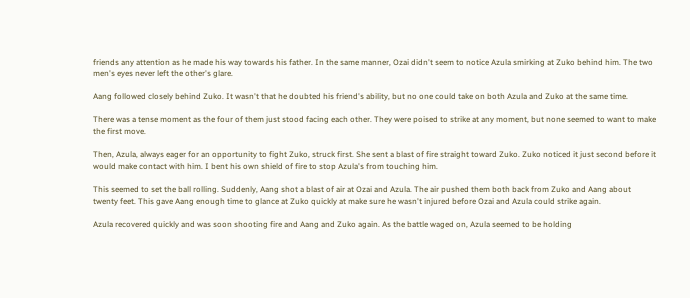friends any attention as he made his way towards his father. In the same manner, Ozai didn't seem to notice Azula smirking at Zuko behind him. The two men's eyes never left the other's glare.

Aang followed closely behind Zuko. It wasn't that he doubted his friend's ability, but no one could take on both Azula and Zuko at the same time.

There was a tense moment as the four of them just stood facing each other. They were poised to strike at any moment, but none seemed to want to make the first move.

Then, Azula, always eager for an opportunity to fight Zuko, struck first. She sent a blast of fire straight toward Zuko. Zuko noticed it just second before it would make contact with him. I bent his own shield of fire to stop Azula's from touching him.

This seemed to set the ball rolling. Suddenly, Aang shot a blast of air at Ozai and Azula. The air pushed them both back from Zuko and Aang about twenty feet. This gave Aang enough time to glance at Zuko quickly at make sure he wasn't injured before Ozai and Azula could strike again.

Azula recovered quickly and was soon shooting fire and Aang and Zuko again. As the battle waged on, Azula seemed to be holding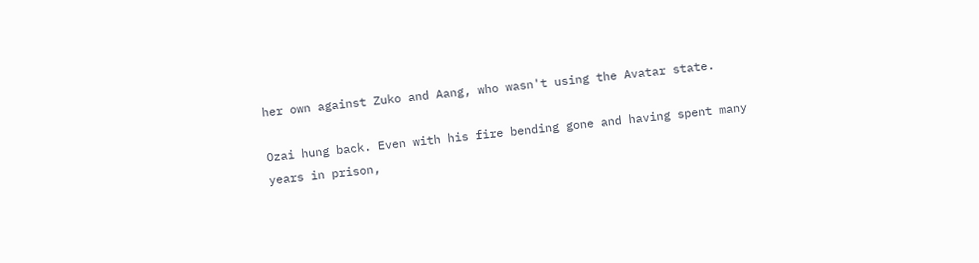her own against Zuko and Aang, who wasn't using the Avatar state.

Ozai hung back. Even with his fire bending gone and having spent many years in prison,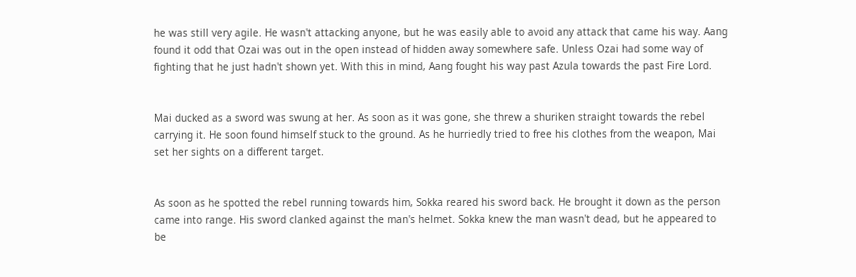he was still very agile. He wasn't attacking anyone, but he was easily able to avoid any attack that came his way. Aang found it odd that Ozai was out in the open instead of hidden away somewhere safe. Unless Ozai had some way of fighting that he just hadn't shown yet. With this in mind, Aang fought his way past Azula towards the past Fire Lord.


Mai ducked as a sword was swung at her. As soon as it was gone, she threw a shuriken straight towards the rebel carrying it. He soon found himself stuck to the ground. As he hurriedly tried to free his clothes from the weapon, Mai set her sights on a different target.


As soon as he spotted the rebel running towards him, Sokka reared his sword back. He brought it down as the person came into range. His sword clanked against the man's helmet. Sokka knew the man wasn't dead, but he appeared to be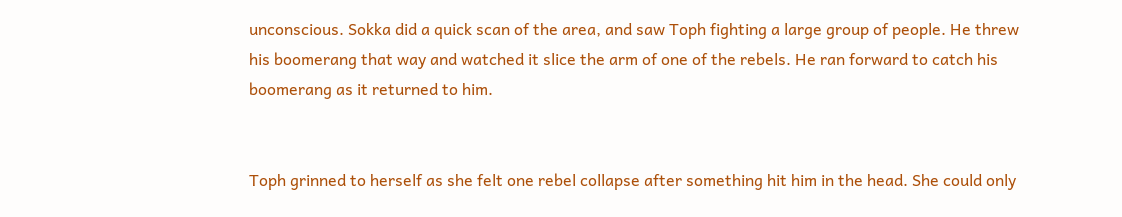unconscious. Sokka did a quick scan of the area, and saw Toph fighting a large group of people. He threw his boomerang that way and watched it slice the arm of one of the rebels. He ran forward to catch his boomerang as it returned to him.


Toph grinned to herself as she felt one rebel collapse after something hit him in the head. She could only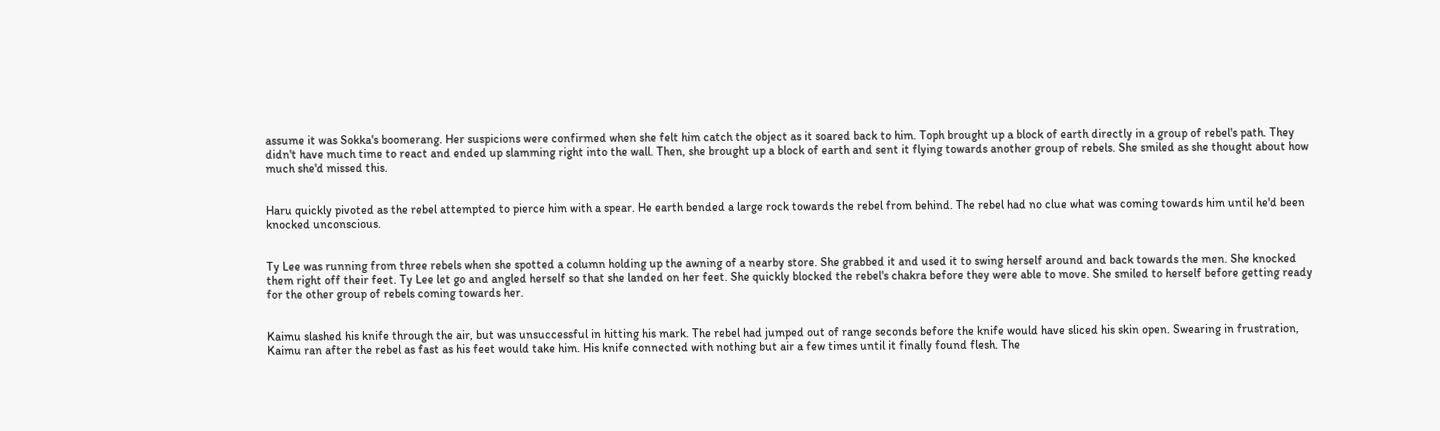assume it was Sokka's boomerang. Her suspicions were confirmed when she felt him catch the object as it soared back to him. Toph brought up a block of earth directly in a group of rebel's path. They didn't have much time to react and ended up slamming right into the wall. Then, she brought up a block of earth and sent it flying towards another group of rebels. She smiled as she thought about how much she'd missed this.


Haru quickly pivoted as the rebel attempted to pierce him with a spear. He earth bended a large rock towards the rebel from behind. The rebel had no clue what was coming towards him until he'd been knocked unconscious.


Ty Lee was running from three rebels when she spotted a column holding up the awning of a nearby store. She grabbed it and used it to swing herself around and back towards the men. She knocked them right off their feet. Ty Lee let go and angled herself so that she landed on her feet. She quickly blocked the rebel's chakra before they were able to move. She smiled to herself before getting ready for the other group of rebels coming towards her.


Kaimu slashed his knife through the air, but was unsuccessful in hitting his mark. The rebel had jumped out of range seconds before the knife would have sliced his skin open. Swearing in frustration, Kaimu ran after the rebel as fast as his feet would take him. His knife connected with nothing but air a few times until it finally found flesh. The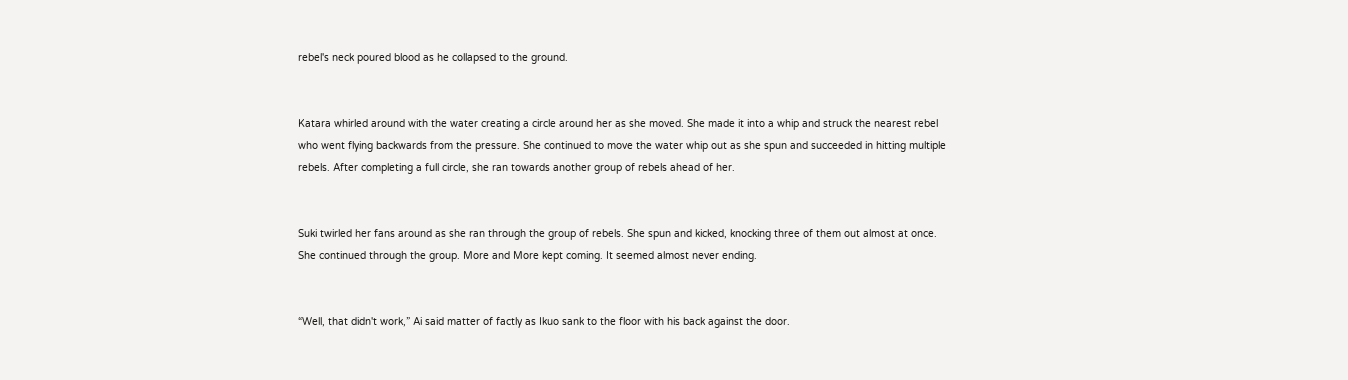rebel's neck poured blood as he collapsed to the ground.


Katara whirled around with the water creating a circle around her as she moved. She made it into a whip and struck the nearest rebel who went flying backwards from the pressure. She continued to move the water whip out as she spun and succeeded in hitting multiple rebels. After completing a full circle, she ran towards another group of rebels ahead of her.


Suki twirled her fans around as she ran through the group of rebels. She spun and kicked, knocking three of them out almost at once. She continued through the group. More and More kept coming. It seemed almost never ending.


“Well, that didn't work,” Ai said matter of factly as Ikuo sank to the floor with his back against the door.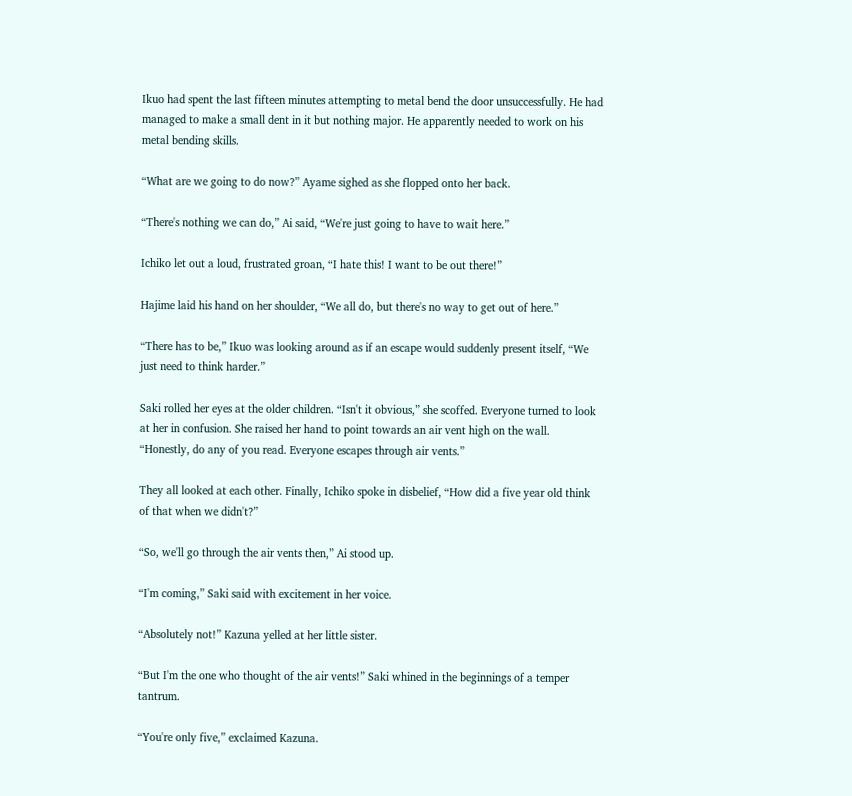Ikuo had spent the last fifteen minutes attempting to metal bend the door unsuccessfully. He had managed to make a small dent in it but nothing major. He apparently needed to work on his metal bending skills.

“What are we going to do now?” Ayame sighed as she flopped onto her back.

“There's nothing we can do,” Ai said, “We're just going to have to wait here.”

Ichiko let out a loud, frustrated groan, “I hate this! I want to be out there!”

Hajime laid his hand on her shoulder, “We all do, but there's no way to get out of here.”

“There has to be,” Ikuo was looking around as if an escape would suddenly present itself, “We just need to think harder.”

Saki rolled her eyes at the older children. “Isn't it obvious,” she scoffed. Everyone turned to look at her in confusion. She raised her hand to point towards an air vent high on the wall. “Honestly, do any of you read. Everyone escapes through air vents.”

They all looked at each other. Finally, Ichiko spoke in disbelief, “How did a five year old think of that when we didn't?”

“So, we'll go through the air vents then,” Ai stood up.

“I'm coming,” Saki said with excitement in her voice.

“Absolutely not!” Kazuna yelled at her little sister.

“But I'm the one who thought of the air vents!” Saki whined in the beginnings of a temper tantrum.

“You're only five,” exclaimed Kazuna.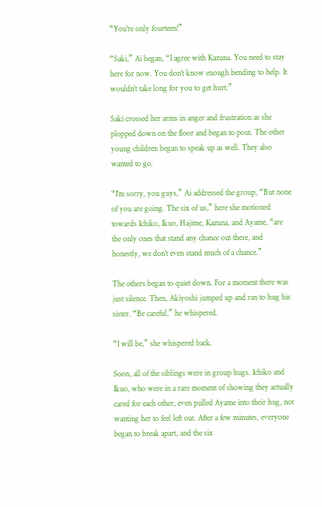“You're only fourteen!”

“Saki,” Ai began, “I agree with Kazuna. You need to stay here for now. You don't know enough bending to help. It wouldn't take long for you to get hurt.”

Saki crossed her arms in anger and frustration as she plopped down on the floor and began to pout. The other young children began to speak up as well. They also wanted to go.

“I'm sorry, you guys,” Ai addressed the group, “But none of you are going. The six of us,” here she motioned towards Ichiko, Ikuo, Hajime, Kazuna, and Ayame, “are the only ones that stand any chance out there, and honestly, we don't even stand much of a chance.”

The others began to quiet down. For a moment there was just silence. Then, Akiyoshi jumped up and ran to hug his sister. “Be careful,” he whispered.

“I will be,” she whispered back.

Soon, all of the siblings were in group hugs. Ichiko and Ikuo, who were in a rare moment of showing they actually cared for each other, even pulled Ayame into their hug, not wanting her to feel left out. After a few minutes, everyone began to break apart, and the six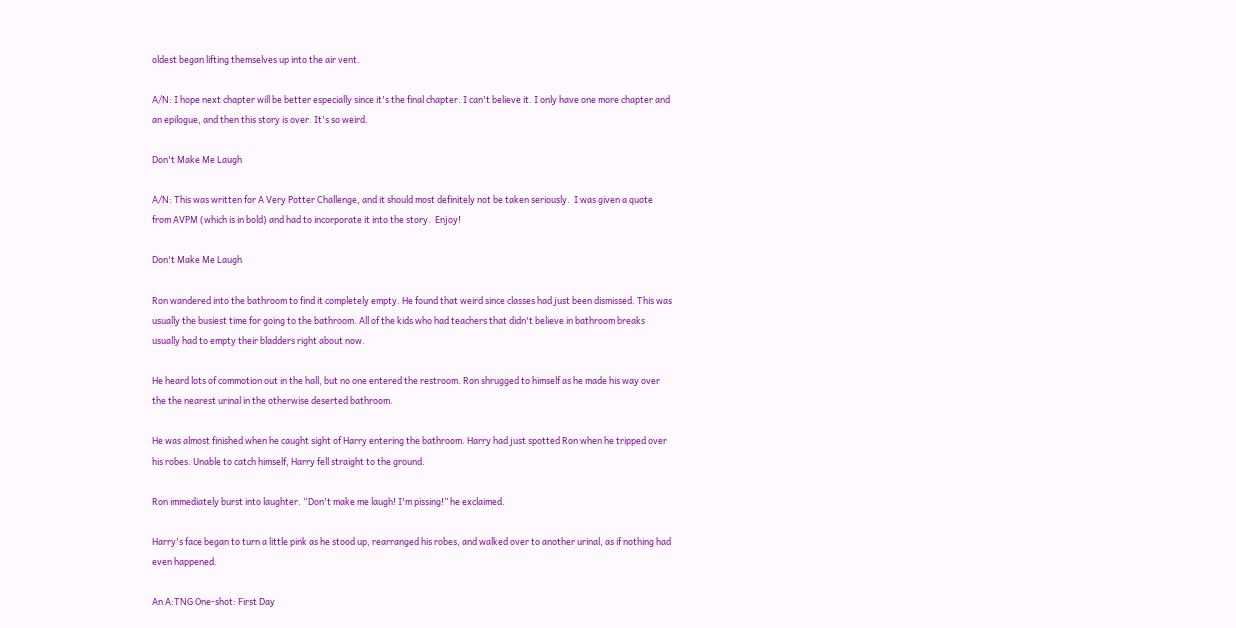oldest began lifting themselves up into the air vent.

A/N: I hope next chapter will be better especially since it's the final chapter. I can't believe it. I only have one more chapter and an epilogue, and then this story is over. It's so weird.

Don't Make Me Laugh

A/N: This was written for A Very Potter Challenge, and it should most definitely not be taken seriously.  I was given a quote from AVPM (which is in bold) and had to incorporate it into the story.  Enjoy!

Don't Make Me Laugh

Ron wandered into the bathroom to find it completely empty. He found that weird since classes had just been dismissed. This was usually the busiest time for going to the bathroom. All of the kids who had teachers that didn't believe in bathroom breaks usually had to empty their bladders right about now.

He heard lots of commotion out in the hall, but no one entered the restroom. Ron shrugged to himself as he made his way over the the nearest urinal in the otherwise deserted bathroom.

He was almost finished when he caught sight of Harry entering the bathroom. Harry had just spotted Ron when he tripped over his robes. Unable to catch himself, Harry fell straight to the ground.

Ron immediately burst into laughter. “Don't make me laugh! I'm pissing!” he exclaimed.

Harry's face began to turn a little pink as he stood up, rearranged his robes, and walked over to another urinal, as if nothing had even happened.

An A:TNG One-shot: First Day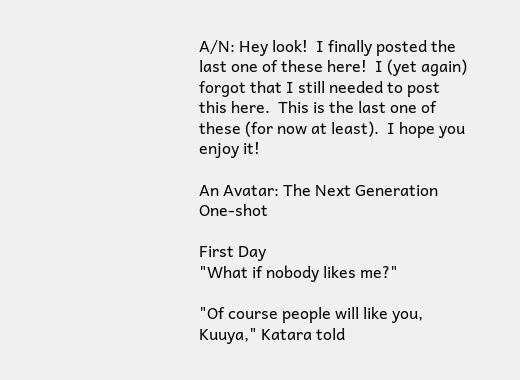A/N: Hey look!  I finally posted the last one of these here!  I (yet again) forgot that I still needed to post this here.  This is the last one of these (for now at least).  I hope you enjoy it!

An Avatar: The Next Generation One-shot

First Day
"What if nobody likes me?"

"Of course people will like you, Kuuya," Katara told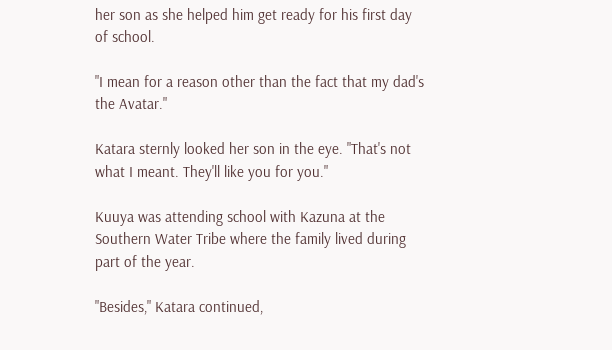her son as she helped him get ready for his first day of school.

"I mean for a reason other than the fact that my dad's the Avatar."

Katara sternly looked her son in the eye. "That's not what I meant. They'll like you for you."

Kuuya was attending school with Kazuna at the Southern Water Tribe where the family lived during part of the year.

"Besides," Katara continued,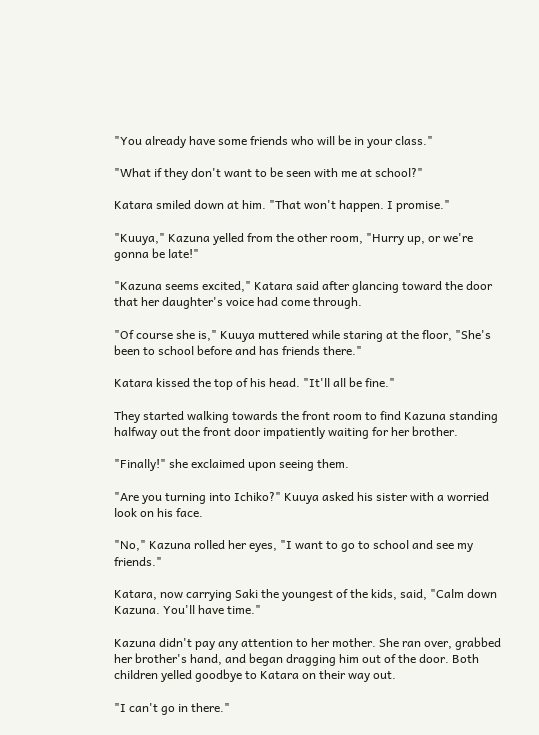"You already have some friends who will be in your class."

"What if they don't want to be seen with me at school?"

Katara smiled down at him. "That won't happen. I promise."

"Kuuya," Kazuna yelled from the other room, "Hurry up, or we're gonna be late!"

"Kazuna seems excited," Katara said after glancing toward the door that her daughter's voice had come through.

"Of course she is," Kuuya muttered while staring at the floor, "She's been to school before and has friends there."

Katara kissed the top of his head. "It'll all be fine."

They started walking towards the front room to find Kazuna standing halfway out the front door impatiently waiting for her brother.

"Finally!" she exclaimed upon seeing them.

"Are you turning into Ichiko?" Kuuya asked his sister with a worried look on his face.

"No," Kazuna rolled her eyes, "I want to go to school and see my friends."

Katara, now carrying Saki the youngest of the kids, said, "Calm down Kazuna. You'll have time."

Kazuna didn't pay any attention to her mother. She ran over, grabbed her brother's hand, and began dragging him out of the door. Both children yelled goodbye to Katara on their way out.

"I can't go in there."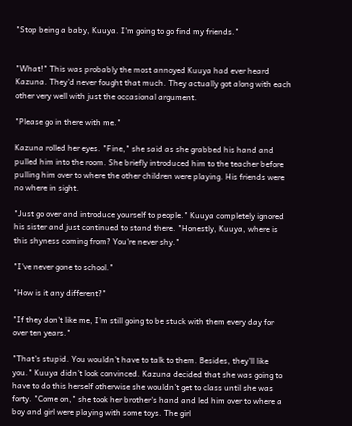"Stop being a baby, Kuuya. I'm going to go find my friends."


"What!" This was probably the most annoyed Kuuya had ever heard Kazuna. They'd never fought that much. They actually got along with each other very well with just the occasional argument.

"Please go in there with me."

Kazuna rolled her eyes. "Fine," she said as she grabbed his hand and pulled him into the room. She briefly introduced him to the teacher before pulling him over to where the other children were playing. His friends were no where in sight.

"Just go over and introduce yourself to people." Kuuya completely ignored his sister and just continued to stand there. "Honestly, Kuuya, where is this shyness coming from? You're never shy."

"I've never gone to school."

"How is it any different?"

"If they don't like me, I'm still going to be stuck with them every day for over ten years."

"That's stupid. You wouldn't have to talk to them. Besides, they'll like you." Kuuya didn't look convinced. Kazuna decided that she was going to have to do this herself otherwise she wouldn't get to class until she was forty. "Come on," she took her brother's hand and led him over to where a boy and girl were playing with some toys. The girl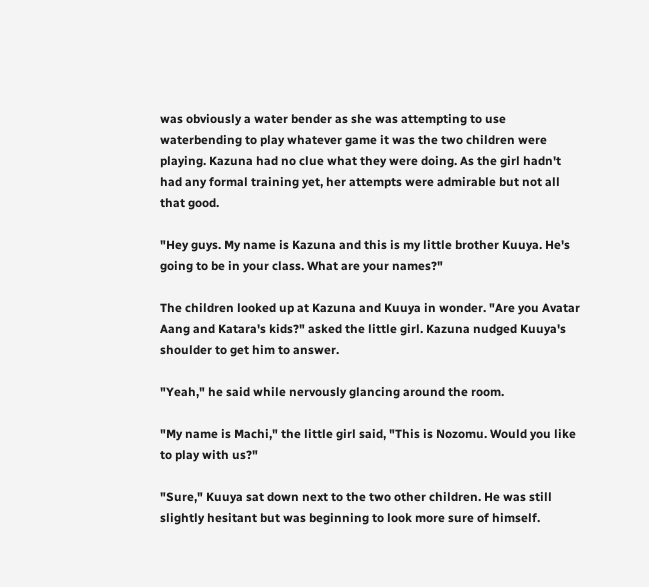was obviously a water bender as she was attempting to use waterbending to play whatever game it was the two children were playing. Kazuna had no clue what they were doing. As the girl hadn't had any formal training yet, her attempts were admirable but not all that good.

"Hey guys. My name is Kazuna and this is my little brother Kuuya. He's going to be in your class. What are your names?"

The children looked up at Kazuna and Kuuya in wonder. "Are you Avatar Aang and Katara's kids?" asked the little girl. Kazuna nudged Kuuya's shoulder to get him to answer.

"Yeah," he said while nervously glancing around the room.

"My name is Machi," the little girl said, "This is Nozomu. Would you like to play with us?"

"Sure," Kuuya sat down next to the two other children. He was still slightly hesitant but was beginning to look more sure of himself.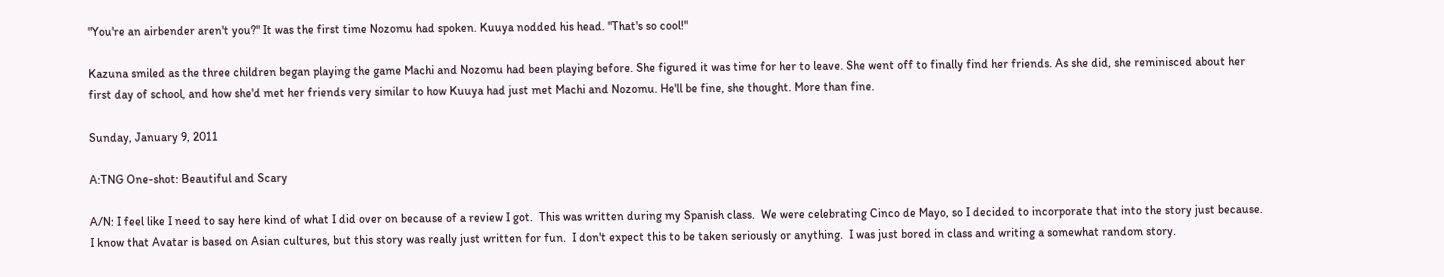"You're an airbender aren't you?" It was the first time Nozomu had spoken. Kuuya nodded his head. "That's so cool!"

Kazuna smiled as the three children began playing the game Machi and Nozomu had been playing before. She figured it was time for her to leave. She went off to finally find her friends. As she did, she reminisced about her first day of school, and how she'd met her friends very similar to how Kuuya had just met Machi and Nozomu. He'll be fine, she thought. More than fine.

Sunday, January 9, 2011

A:TNG One-shot: Beautiful and Scary

A/N: I feel like I need to say here kind of what I did over on because of a review I got.  This was written during my Spanish class.  We were celebrating Cinco de Mayo, so I decided to incorporate that into the story just because.  I know that Avatar is based on Asian cultures, but this story was really just written for fun.  I don't expect this to be taken seriously or anything.  I was just bored in class and writing a somewhat random story.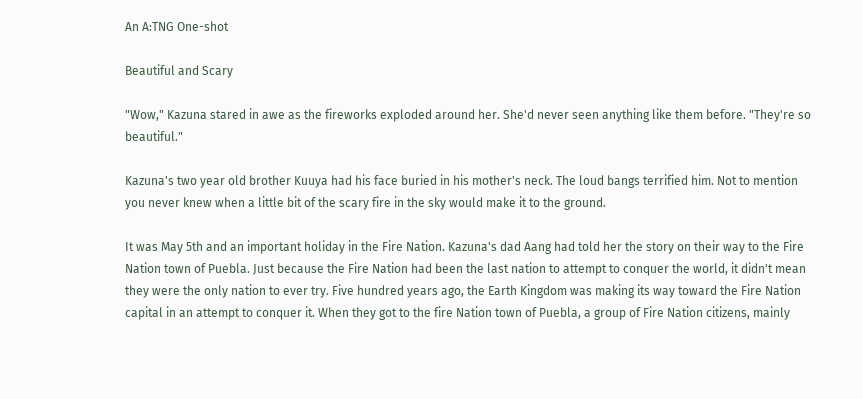An A:TNG One-shot

Beautiful and Scary

"Wow," Kazuna stared in awe as the fireworks exploded around her. She'd never seen anything like them before. "They're so beautiful."

Kazuna's two year old brother Kuuya had his face buried in his mother's neck. The loud bangs terrified him. Not to mention you never knew when a little bit of the scary fire in the sky would make it to the ground.

It was May 5th and an important holiday in the Fire Nation. Kazuna's dad Aang had told her the story on their way to the Fire Nation town of Puebla. Just because the Fire Nation had been the last nation to attempt to conquer the world, it didn't mean they were the only nation to ever try. Five hundred years ago, the Earth Kingdom was making its way toward the Fire Nation capital in an attempt to conquer it. When they got to the fire Nation town of Puebla, a group of Fire Nation citizens, mainly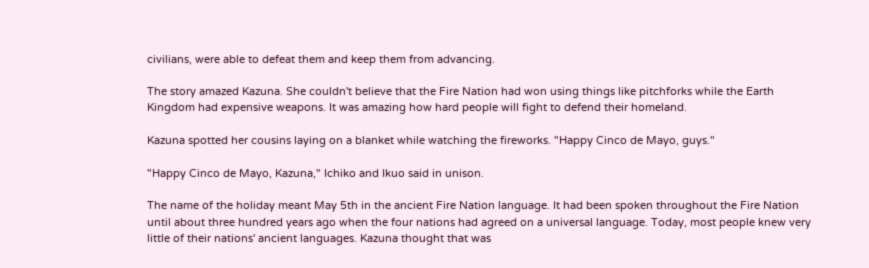civilians, were able to defeat them and keep them from advancing.

The story amazed Kazuna. She couldn't believe that the Fire Nation had won using things like pitchforks while the Earth Kingdom had expensive weapons. It was amazing how hard people will fight to defend their homeland.

Kazuna spotted her cousins laying on a blanket while watching the fireworks. "Happy Cinco de Mayo, guys."

"Happy Cinco de Mayo, Kazuna," Ichiko and Ikuo said in unison.

The name of the holiday meant May 5th in the ancient Fire Nation language. It had been spoken throughout the Fire Nation until about three hundred years ago when the four nations had agreed on a universal language. Today, most people knew very little of their nations' ancient languages. Kazuna thought that was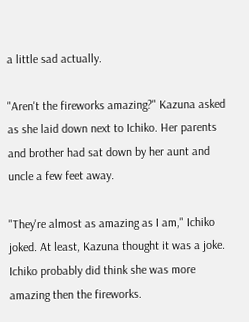a little sad actually.

"Aren't the fireworks amazing?" Kazuna asked as she laid down next to Ichiko. Her parents and brother had sat down by her aunt and uncle a few feet away.

"They're almost as amazing as I am," Ichiko joked. At least, Kazuna thought it was a joke. Ichiko probably did think she was more amazing then the fireworks.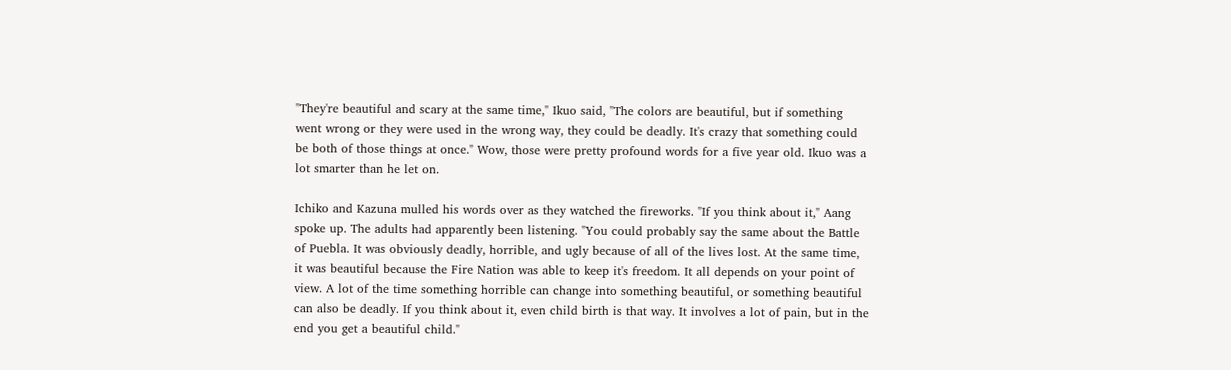"They're beautiful and scary at the same time," Ikuo said, "The colors are beautiful, but if something went wrong or they were used in the wrong way, they could be deadly. It's crazy that something could be both of those things at once." Wow, those were pretty profound words for a five year old. Ikuo was a lot smarter than he let on.

Ichiko and Kazuna mulled his words over as they watched the fireworks. "If you think about it," Aang spoke up. The adults had apparently been listening. "You could probably say the same about the Battle of Puebla. It was obviously deadly, horrible, and ugly because of all of the lives lost. At the same time, it was beautiful because the Fire Nation was able to keep it's freedom. It all depends on your point of view. A lot of the time something horrible can change into something beautiful, or something beautiful can also be deadly. If you think about it, even child birth is that way. It involves a lot of pain, but in the end you get a beautiful child."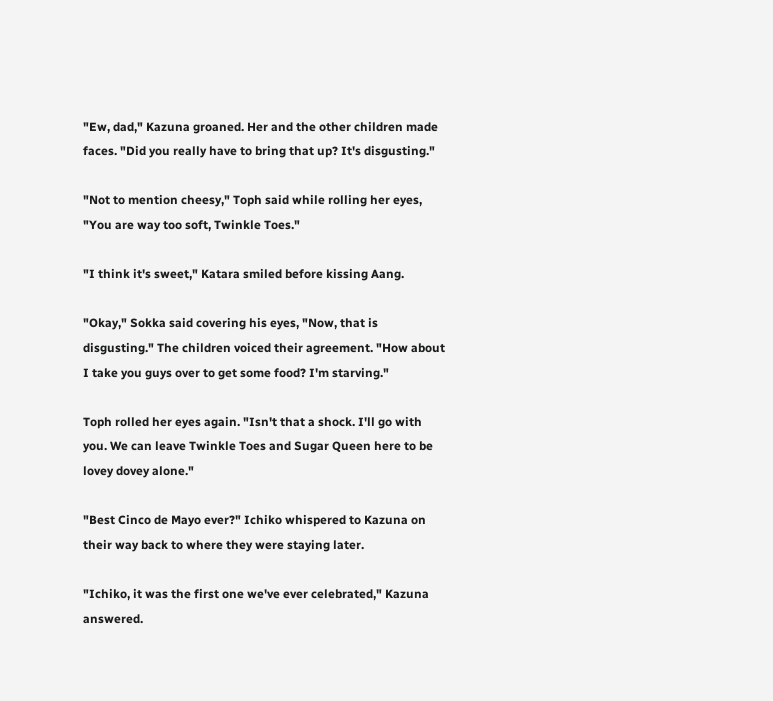"Ew, dad," Kazuna groaned. Her and the other children made faces. "Did you really have to bring that up? It's disgusting."

"Not to mention cheesy," Toph said while rolling her eyes, "You are way too soft, Twinkle Toes."

"I think it's sweet," Katara smiled before kissing Aang.

"Okay," Sokka said covering his eyes, "Now, that is disgusting." The children voiced their agreement. "How about I take you guys over to get some food? I'm starving."

Toph rolled her eyes again. "Isn't that a shock. I'll go with you. We can leave Twinkle Toes and Sugar Queen here to be lovey dovey alone."

"Best Cinco de Mayo ever?" Ichiko whispered to Kazuna on their way back to where they were staying later.

"Ichiko, it was the first one we've ever celebrated," Kazuna answered.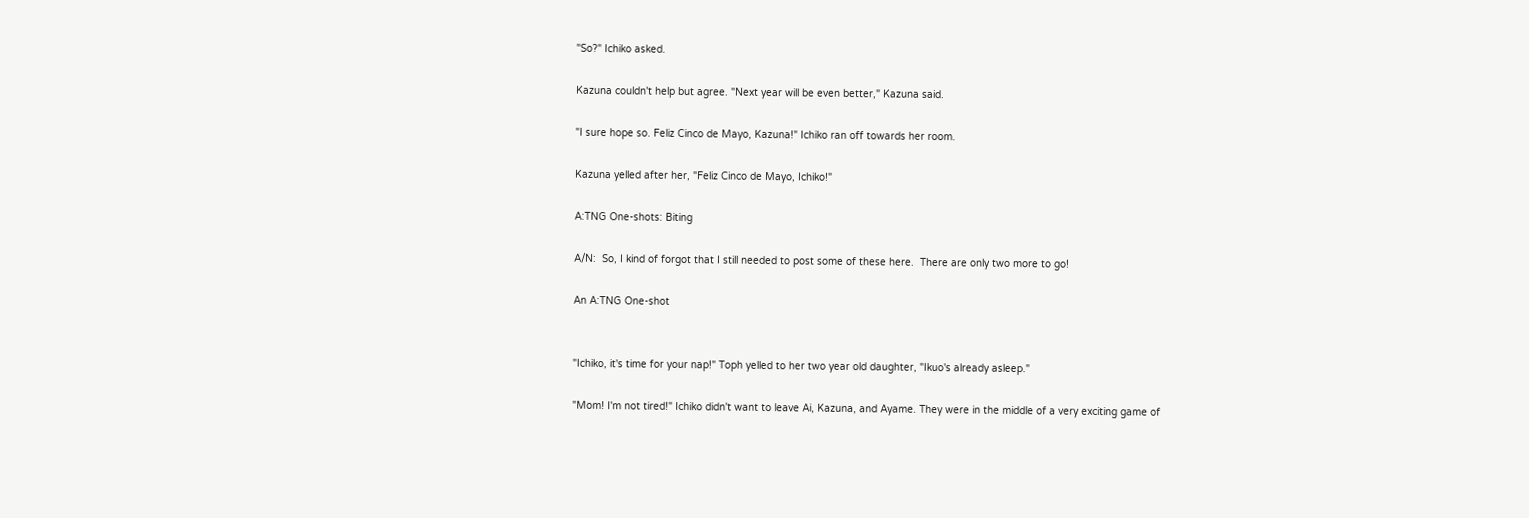"So?" Ichiko asked.

Kazuna couldn't help but agree. "Next year will be even better," Kazuna said.

"I sure hope so. Feliz Cinco de Mayo, Kazuna!" Ichiko ran off towards her room.

Kazuna yelled after her, "Feliz Cinco de Mayo, Ichiko!"

A:TNG One-shots: Biting

A/N:  So, I kind of forgot that I still needed to post some of these here.  There are only two more to go!

An A:TNG One-shot


"Ichiko, it's time for your nap!" Toph yelled to her two year old daughter, "Ikuo's already asleep."

"Mom! I'm not tired!" Ichiko didn't want to leave Ai, Kazuna, and Ayame. They were in the middle of a very exciting game of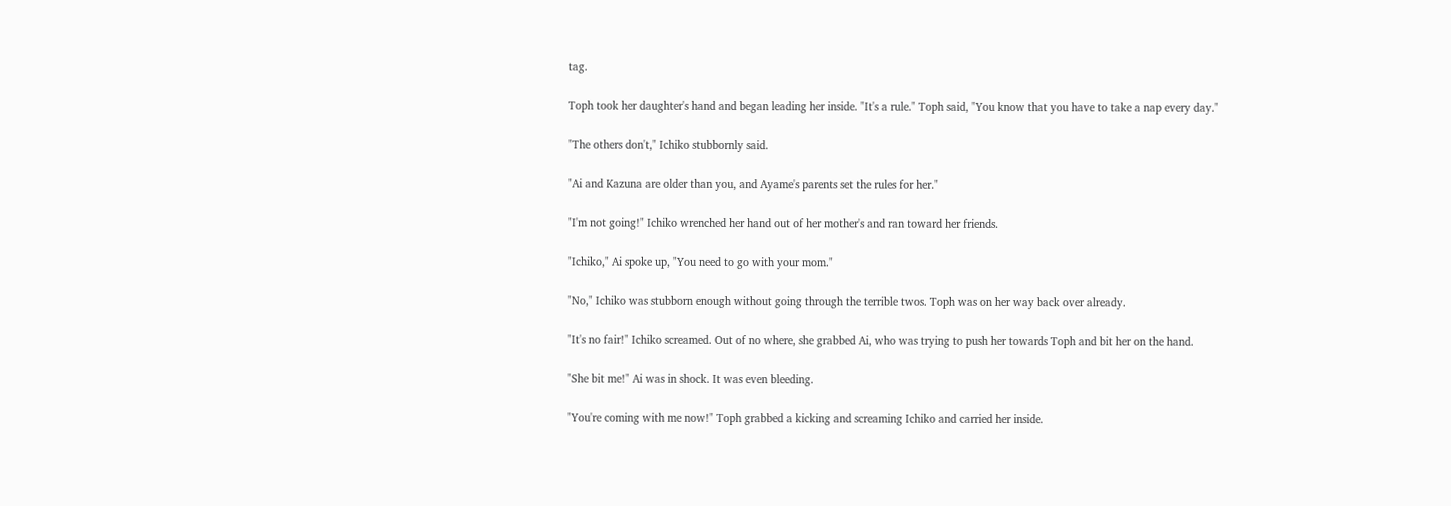tag.

Toph took her daughter's hand and began leading her inside. "It's a rule." Toph said, "You know that you have to take a nap every day."

"The others don't," Ichiko stubbornly said.

"Ai and Kazuna are older than you, and Ayame's parents set the rules for her."

"I'm not going!" Ichiko wrenched her hand out of her mother's and ran toward her friends.

"Ichiko," Ai spoke up, "You need to go with your mom."

"No," Ichiko was stubborn enough without going through the terrible twos. Toph was on her way back over already.

"It's no fair!" Ichiko screamed. Out of no where, she grabbed Ai, who was trying to push her towards Toph and bit her on the hand.

"She bit me!" Ai was in shock. It was even bleeding.

"You're coming with me now!" Toph grabbed a kicking and screaming Ichiko and carried her inside.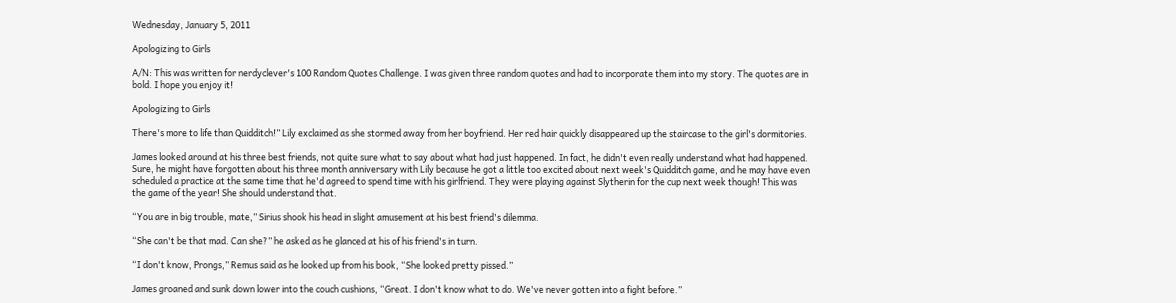Wednesday, January 5, 2011

Apologizing to Girls

A/N: This was written for nerdyclever's 100 Random Quotes Challenge. I was given three random quotes and had to incorporate them into my story. The quotes are in bold. I hope you enjoy it!

Apologizing to Girls

There's more to life than Quidditch!” Lily exclaimed as she stormed away from her boyfriend. Her red hair quickly disappeared up the staircase to the girl's dormitories.

James looked around at his three best friends, not quite sure what to say about what had just happened. In fact, he didn't even really understand what had happened. Sure, he might have forgotten about his three month anniversary with Lily because he got a little too excited about next week's Quidditch game, and he may have even scheduled a practice at the same time that he'd agreed to spend time with his girlfriend. They were playing against Slytherin for the cup next week though! This was the game of the year! She should understand that.

“You are in big trouble, mate,” Sirius shook his head in slight amusement at his best friend's dilemma.

“She can't be that mad. Can she?” he asked as he glanced at his of his friend's in turn.

“I don't know, Prongs,” Remus said as he looked up from his book, “She looked pretty pissed.”

James groaned and sunk down lower into the couch cushions, “Great. I don't know what to do. We've never gotten into a fight before.”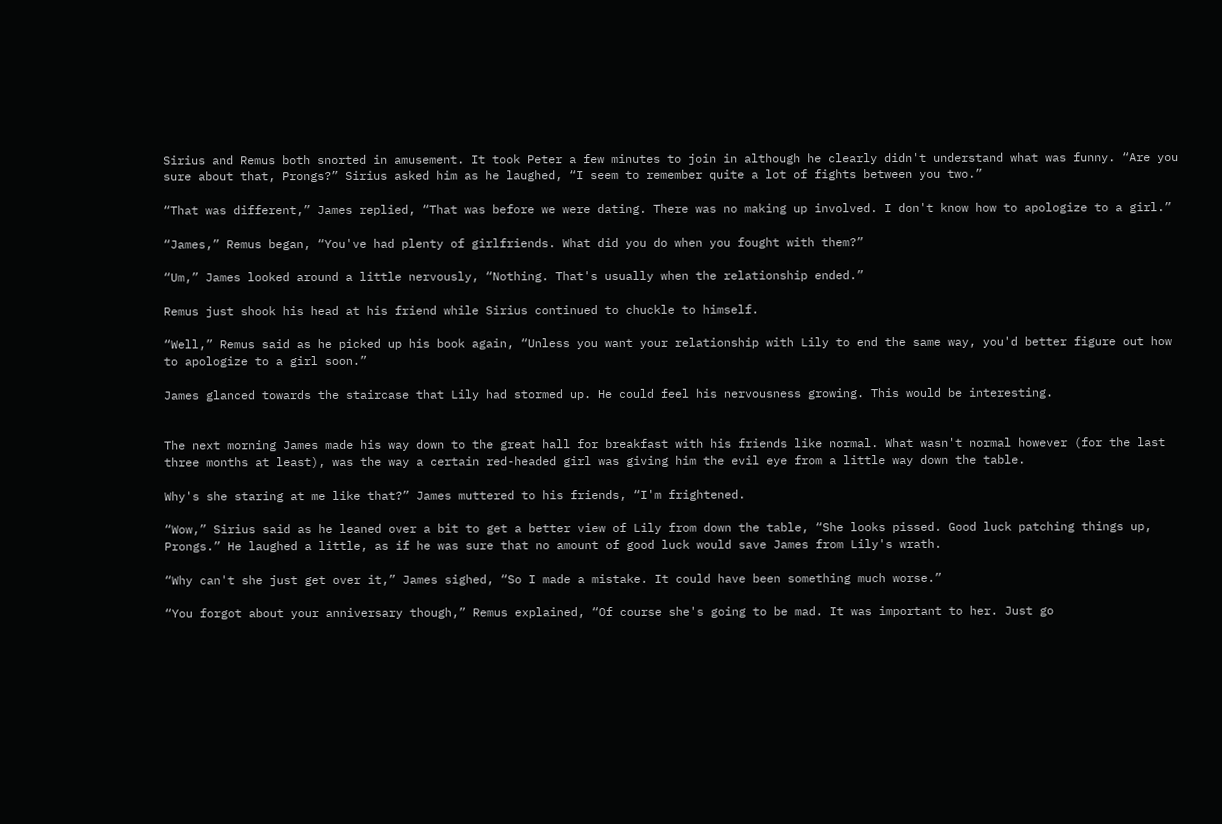Sirius and Remus both snorted in amusement. It took Peter a few minutes to join in although he clearly didn't understand what was funny. “Are you sure about that, Prongs?” Sirius asked him as he laughed, “I seem to remember quite a lot of fights between you two.”

“That was different,” James replied, “That was before we were dating. There was no making up involved. I don't know how to apologize to a girl.”

“James,” Remus began, “You've had plenty of girlfriends. What did you do when you fought with them?”

“Um,” James looked around a little nervously, “Nothing. That's usually when the relationship ended.”

Remus just shook his head at his friend while Sirius continued to chuckle to himself.

“Well,” Remus said as he picked up his book again, “Unless you want your relationship with Lily to end the same way, you'd better figure out how to apologize to a girl soon.”

James glanced towards the staircase that Lily had stormed up. He could feel his nervousness growing. This would be interesting.


The next morning James made his way down to the great hall for breakfast with his friends like normal. What wasn't normal however (for the last three months at least), was the way a certain red-headed girl was giving him the evil eye from a little way down the table.

Why's she staring at me like that?” James muttered to his friends, “I'm frightened.

“Wow,” Sirius said as he leaned over a bit to get a better view of Lily from down the table, “She looks pissed. Good luck patching things up, Prongs.” He laughed a little, as if he was sure that no amount of good luck would save James from Lily's wrath.

“Why can't she just get over it,” James sighed, “So I made a mistake. It could have been something much worse.”

“You forgot about your anniversary though,” Remus explained, “Of course she's going to be mad. It was important to her. Just go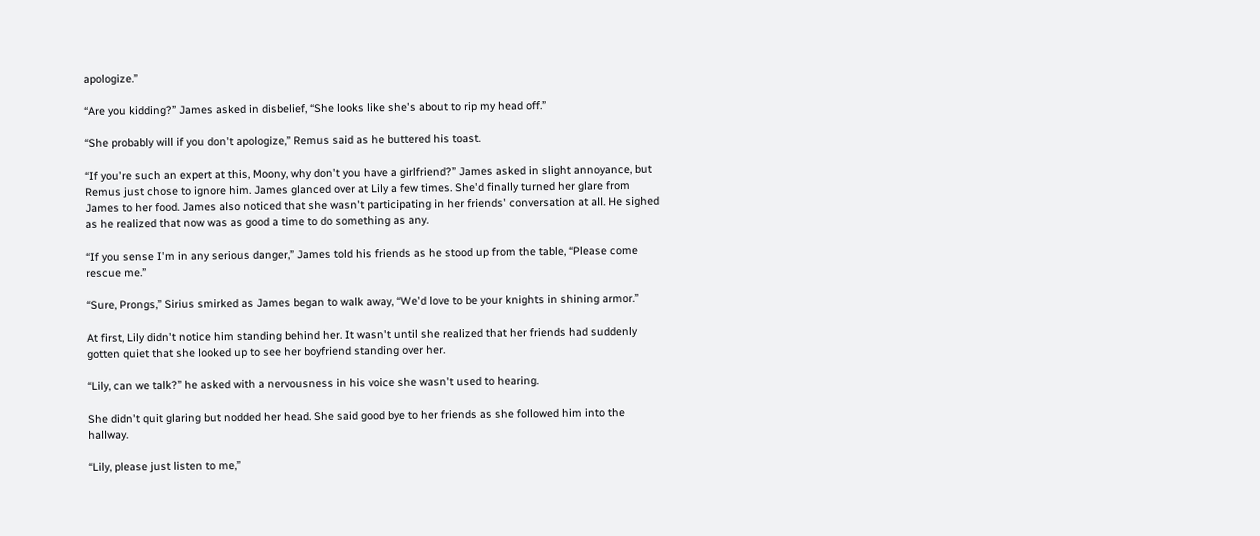apologize.”

“Are you kidding?” James asked in disbelief, “She looks like she's about to rip my head off.”

“She probably will if you don't apologize,” Remus said as he buttered his toast.

“If you're such an expert at this, Moony, why don't you have a girlfriend?” James asked in slight annoyance, but Remus just chose to ignore him. James glanced over at Lily a few times. She'd finally turned her glare from James to her food. James also noticed that she wasn't participating in her friends' conversation at all. He sighed as he realized that now was as good a time to do something as any.

“If you sense I'm in any serious danger,” James told his friends as he stood up from the table, “Please come rescue me.”

“Sure, Prongs,” Sirius smirked as James began to walk away, “We'd love to be your knights in shining armor.”

At first, Lily didn't notice him standing behind her. It wasn't until she realized that her friends had suddenly gotten quiet that she looked up to see her boyfriend standing over her.

“Lily, can we talk?” he asked with a nervousness in his voice she wasn't used to hearing.

She didn't quit glaring but nodded her head. She said good bye to her friends as she followed him into the hallway.

“Lily, please just listen to me,”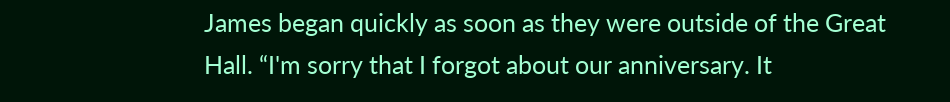James began quickly as soon as they were outside of the Great Hall. “I'm sorry that I forgot about our anniversary. It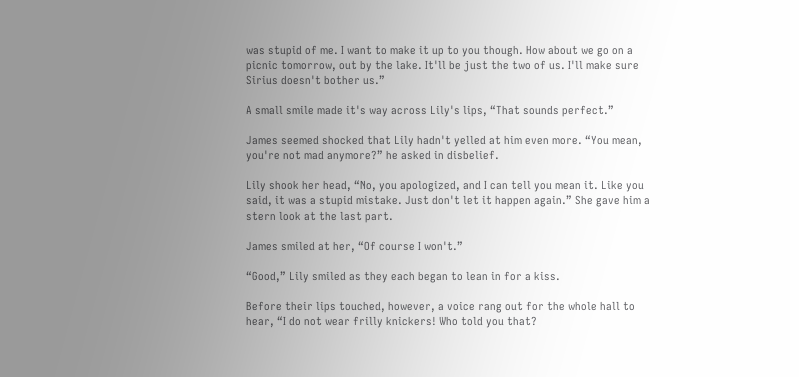was stupid of me. I want to make it up to you though. How about we go on a picnic tomorrow, out by the lake. It'll be just the two of us. I'll make sure Sirius doesn't bother us.”

A small smile made it's way across Lily's lips, “That sounds perfect.”

James seemed shocked that Lily hadn't yelled at him even more. “You mean, you're not mad anymore?” he asked in disbelief.

Lily shook her head, “No, you apologized, and I can tell you mean it. Like you said, it was a stupid mistake. Just don't let it happen again.” She gave him a stern look at the last part.

James smiled at her, “Of course I won't.”

“Good,” Lily smiled as they each began to lean in for a kiss.

Before their lips touched, however, a voice rang out for the whole hall to hear, “I do not wear frilly knickers! Who told you that?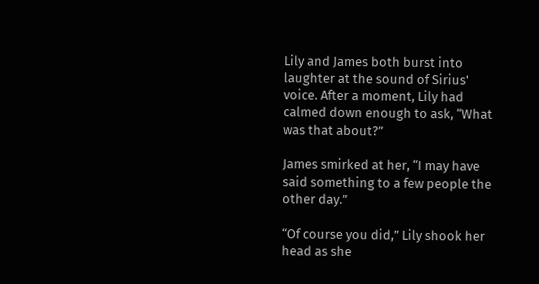Lily and James both burst into laughter at the sound of Sirius' voice. After a moment, Lily had calmed down enough to ask, “What was that about?”

James smirked at her, “I may have said something to a few people the other day.”

“Of course you did,” Lily shook her head as she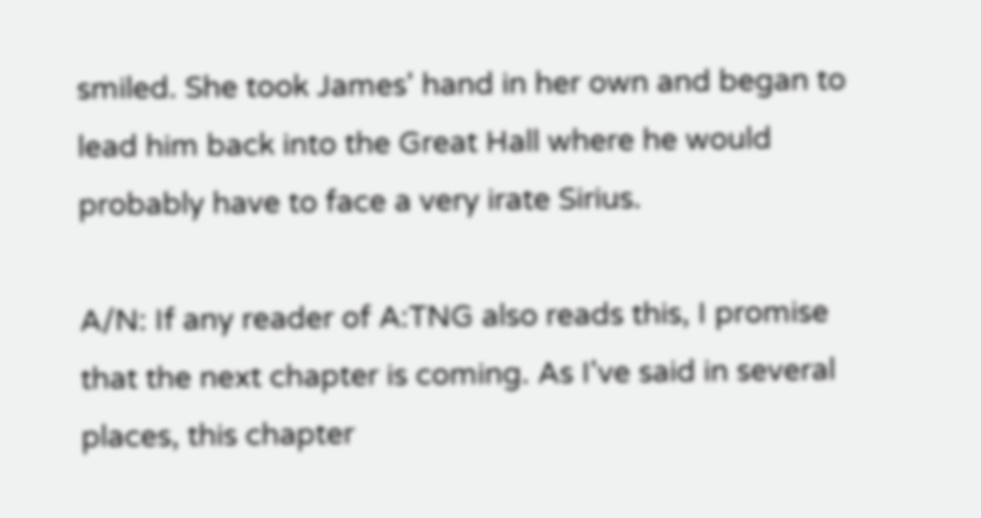smiled. She took James' hand in her own and began to lead him back into the Great Hall where he would probably have to face a very irate Sirius.

A/N: If any reader of A:TNG also reads this, I promise that the next chapter is coming. As I've said in several places, this chapter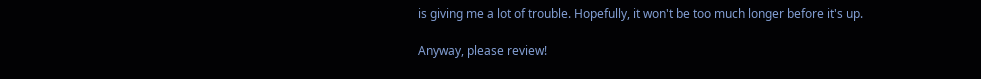is giving me a lot of trouble. Hopefully, it won't be too much longer before it's up.

Anyway, please review!